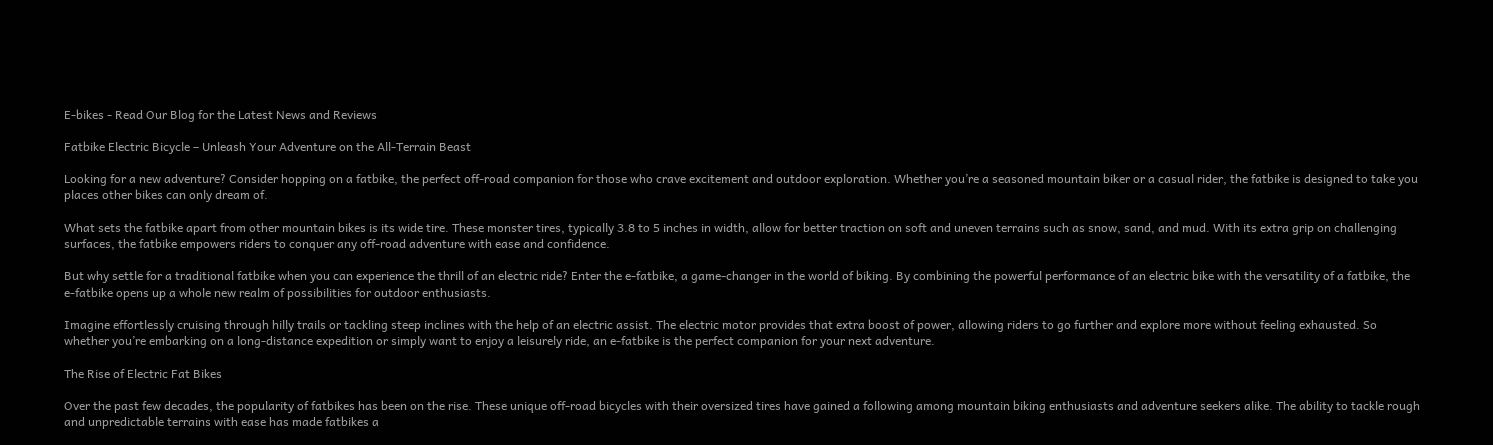E-bikes - Read Our Blog for the Latest News and Reviews

Fatbike Electric Bicycle – Unleash Your Adventure on the All-Terrain Beast

Looking for a new adventure? Consider hopping on a fatbike, the perfect off-road companion for those who crave excitement and outdoor exploration. Whether you’re a seasoned mountain biker or a casual rider, the fatbike is designed to take you places other bikes can only dream of.

What sets the fatbike apart from other mountain bikes is its wide tire. These monster tires, typically 3.8 to 5 inches in width, allow for better traction on soft and uneven terrains such as snow, sand, and mud. With its extra grip on challenging surfaces, the fatbike empowers riders to conquer any off-road adventure with ease and confidence.

But why settle for a traditional fatbike when you can experience the thrill of an electric ride? Enter the e-fatbike, a game-changer in the world of biking. By combining the powerful performance of an electric bike with the versatility of a fatbike, the e-fatbike opens up a whole new realm of possibilities for outdoor enthusiasts.

Imagine effortlessly cruising through hilly trails or tackling steep inclines with the help of an electric assist. The electric motor provides that extra boost of power, allowing riders to go further and explore more without feeling exhausted. So whether you’re embarking on a long-distance expedition or simply want to enjoy a leisurely ride, an e-fatbike is the perfect companion for your next adventure.

The Rise of Electric Fat Bikes

Over the past few decades, the popularity of fatbikes has been on the rise. These unique off-road bicycles with their oversized tires have gained a following among mountain biking enthusiasts and adventure seekers alike. The ability to tackle rough and unpredictable terrains with ease has made fatbikes a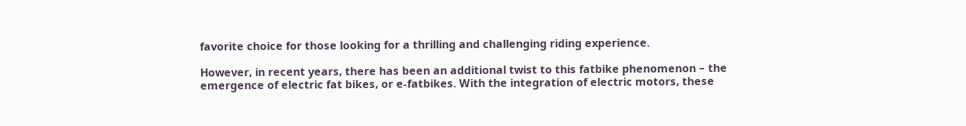favorite choice for those looking for a thrilling and challenging riding experience.

However, in recent years, there has been an additional twist to this fatbike phenomenon – the emergence of electric fat bikes, or e-fatbikes. With the integration of electric motors, these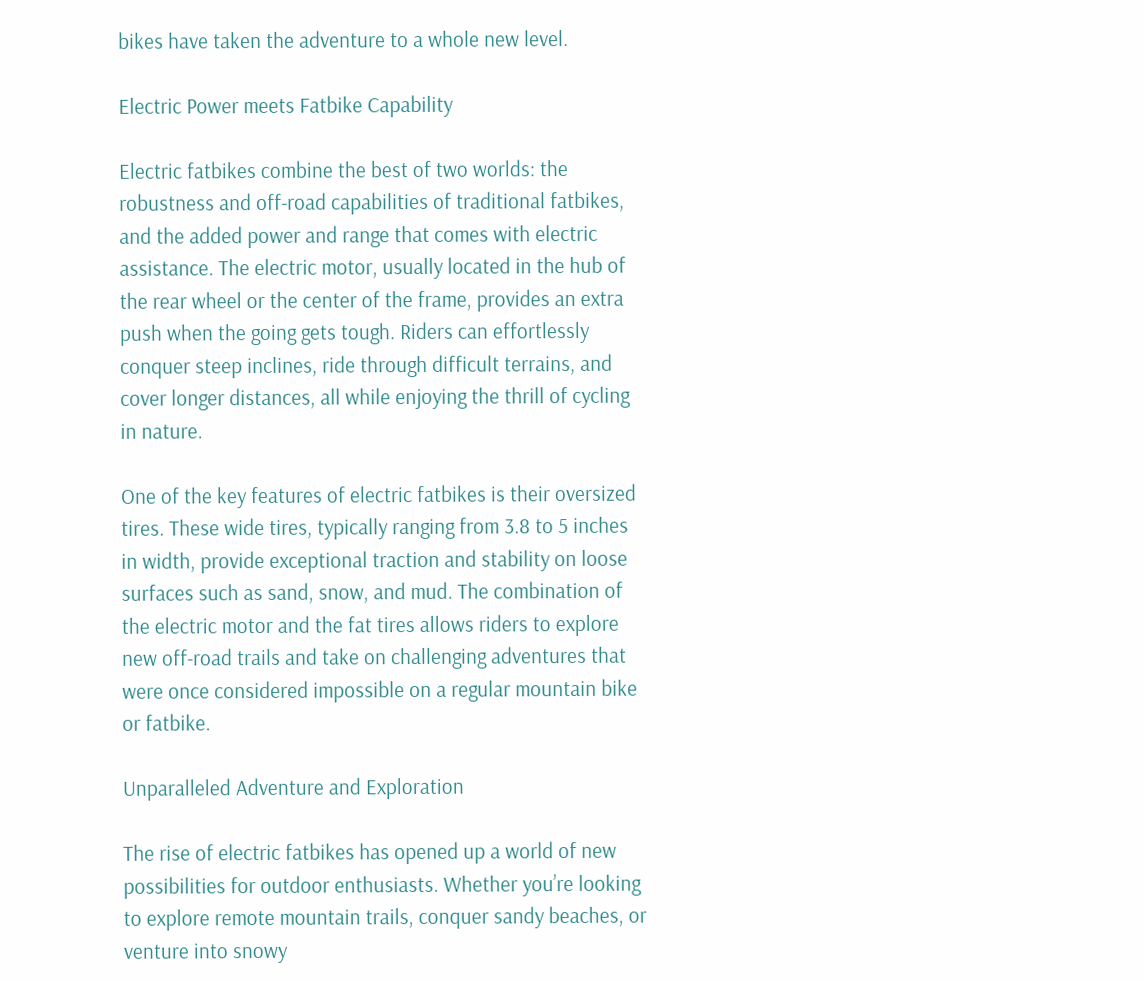bikes have taken the adventure to a whole new level.

Electric Power meets Fatbike Capability

Electric fatbikes combine the best of two worlds: the robustness and off-road capabilities of traditional fatbikes, and the added power and range that comes with electric assistance. The electric motor, usually located in the hub of the rear wheel or the center of the frame, provides an extra push when the going gets tough. Riders can effortlessly conquer steep inclines, ride through difficult terrains, and cover longer distances, all while enjoying the thrill of cycling in nature.

One of the key features of electric fatbikes is their oversized tires. These wide tires, typically ranging from 3.8 to 5 inches in width, provide exceptional traction and stability on loose surfaces such as sand, snow, and mud. The combination of the electric motor and the fat tires allows riders to explore new off-road trails and take on challenging adventures that were once considered impossible on a regular mountain bike or fatbike.

Unparalleled Adventure and Exploration

The rise of electric fatbikes has opened up a world of new possibilities for outdoor enthusiasts. Whether you’re looking to explore remote mountain trails, conquer sandy beaches, or venture into snowy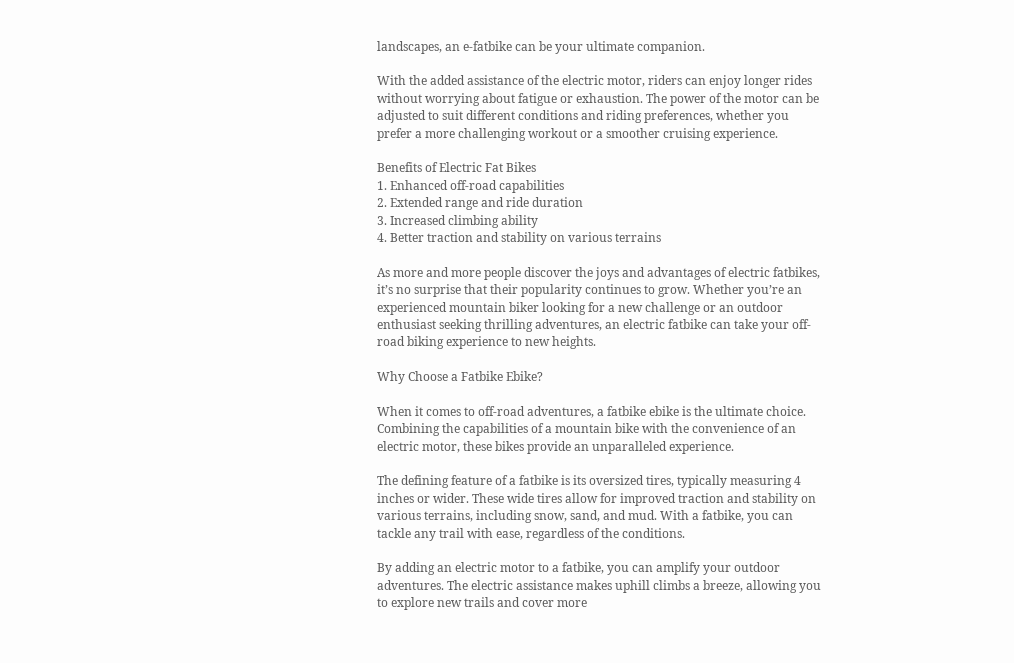landscapes, an e-fatbike can be your ultimate companion.

With the added assistance of the electric motor, riders can enjoy longer rides without worrying about fatigue or exhaustion. The power of the motor can be adjusted to suit different conditions and riding preferences, whether you prefer a more challenging workout or a smoother cruising experience.

Benefits of Electric Fat Bikes
1. Enhanced off-road capabilities
2. Extended range and ride duration
3. Increased climbing ability
4. Better traction and stability on various terrains

As more and more people discover the joys and advantages of electric fatbikes, it’s no surprise that their popularity continues to grow. Whether you’re an experienced mountain biker looking for a new challenge or an outdoor enthusiast seeking thrilling adventures, an electric fatbike can take your off-road biking experience to new heights.

Why Choose a Fatbike Ebike?

When it comes to off-road adventures, a fatbike ebike is the ultimate choice. Combining the capabilities of a mountain bike with the convenience of an electric motor, these bikes provide an unparalleled experience.

The defining feature of a fatbike is its oversized tires, typically measuring 4 inches or wider. These wide tires allow for improved traction and stability on various terrains, including snow, sand, and mud. With a fatbike, you can tackle any trail with ease, regardless of the conditions.

By adding an electric motor to a fatbike, you can amplify your outdoor adventures. The electric assistance makes uphill climbs a breeze, allowing you to explore new trails and cover more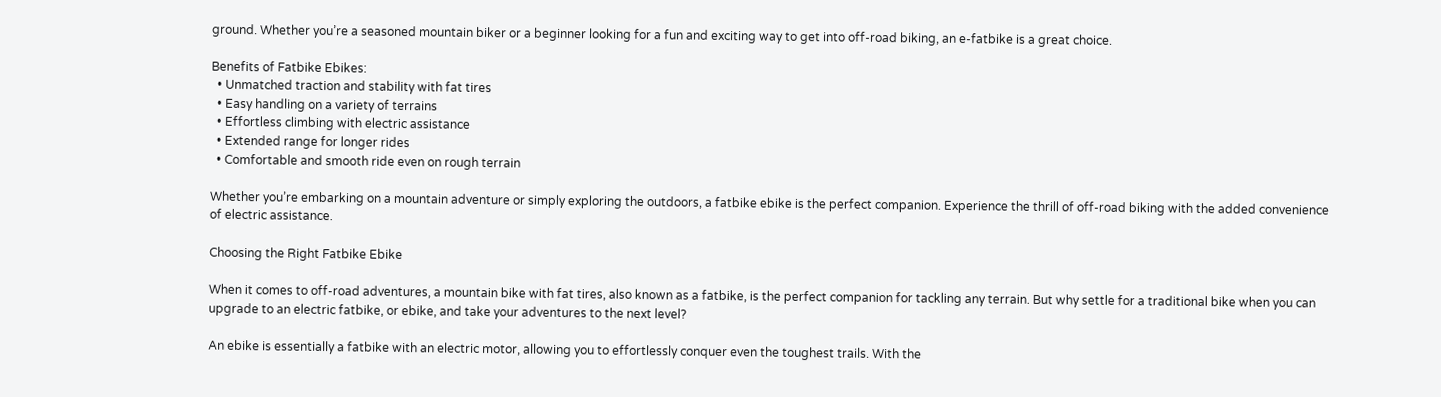ground. Whether you’re a seasoned mountain biker or a beginner looking for a fun and exciting way to get into off-road biking, an e-fatbike is a great choice.

Benefits of Fatbike Ebikes:
  • Unmatched traction and stability with fat tires
  • Easy handling on a variety of terrains
  • Effortless climbing with electric assistance
  • Extended range for longer rides
  • Comfortable and smooth ride even on rough terrain

Whether you’re embarking on a mountain adventure or simply exploring the outdoors, a fatbike ebike is the perfect companion. Experience the thrill of off-road biking with the added convenience of electric assistance.

Choosing the Right Fatbike Ebike

When it comes to off-road adventures, a mountain bike with fat tires, also known as a fatbike, is the perfect companion for tackling any terrain. But why settle for a traditional bike when you can upgrade to an electric fatbike, or ebike, and take your adventures to the next level?

An ebike is essentially a fatbike with an electric motor, allowing you to effortlessly conquer even the toughest trails. With the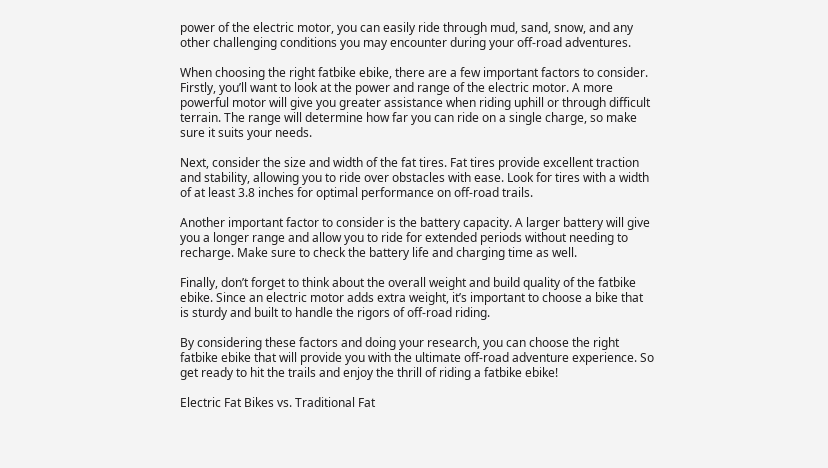power of the electric motor, you can easily ride through mud, sand, snow, and any other challenging conditions you may encounter during your off-road adventures.

When choosing the right fatbike ebike, there are a few important factors to consider. Firstly, you’ll want to look at the power and range of the electric motor. A more powerful motor will give you greater assistance when riding uphill or through difficult terrain. The range will determine how far you can ride on a single charge, so make sure it suits your needs.

Next, consider the size and width of the fat tires. Fat tires provide excellent traction and stability, allowing you to ride over obstacles with ease. Look for tires with a width of at least 3.8 inches for optimal performance on off-road trails.

Another important factor to consider is the battery capacity. A larger battery will give you a longer range and allow you to ride for extended periods without needing to recharge. Make sure to check the battery life and charging time as well.

Finally, don’t forget to think about the overall weight and build quality of the fatbike ebike. Since an electric motor adds extra weight, it’s important to choose a bike that is sturdy and built to handle the rigors of off-road riding.

By considering these factors and doing your research, you can choose the right fatbike ebike that will provide you with the ultimate off-road adventure experience. So get ready to hit the trails and enjoy the thrill of riding a fatbike ebike!

Electric Fat Bikes vs. Traditional Fat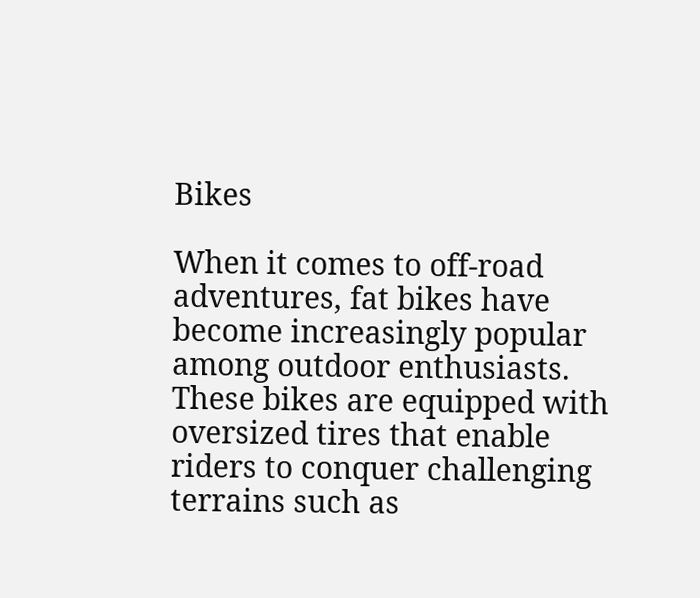Bikes

When it comes to off-road adventures, fat bikes have become increasingly popular among outdoor enthusiasts. These bikes are equipped with oversized tires that enable riders to conquer challenging terrains such as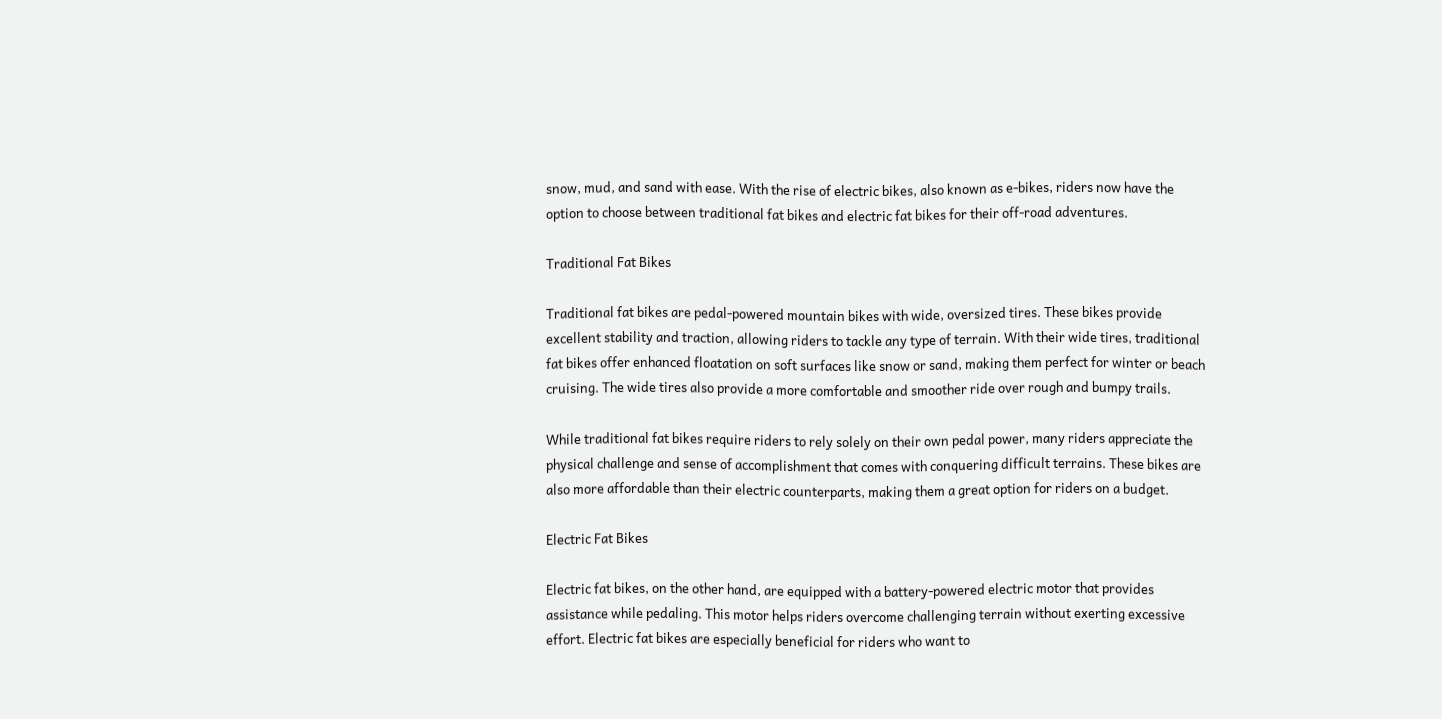snow, mud, and sand with ease. With the rise of electric bikes, also known as e-bikes, riders now have the option to choose between traditional fat bikes and electric fat bikes for their off-road adventures.

Traditional Fat Bikes

Traditional fat bikes are pedal-powered mountain bikes with wide, oversized tires. These bikes provide excellent stability and traction, allowing riders to tackle any type of terrain. With their wide tires, traditional fat bikes offer enhanced floatation on soft surfaces like snow or sand, making them perfect for winter or beach cruising. The wide tires also provide a more comfortable and smoother ride over rough and bumpy trails.

While traditional fat bikes require riders to rely solely on their own pedal power, many riders appreciate the physical challenge and sense of accomplishment that comes with conquering difficult terrains. These bikes are also more affordable than their electric counterparts, making them a great option for riders on a budget.

Electric Fat Bikes

Electric fat bikes, on the other hand, are equipped with a battery-powered electric motor that provides assistance while pedaling. This motor helps riders overcome challenging terrain without exerting excessive effort. Electric fat bikes are especially beneficial for riders who want to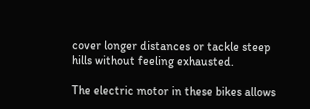cover longer distances or tackle steep hills without feeling exhausted.

The electric motor in these bikes allows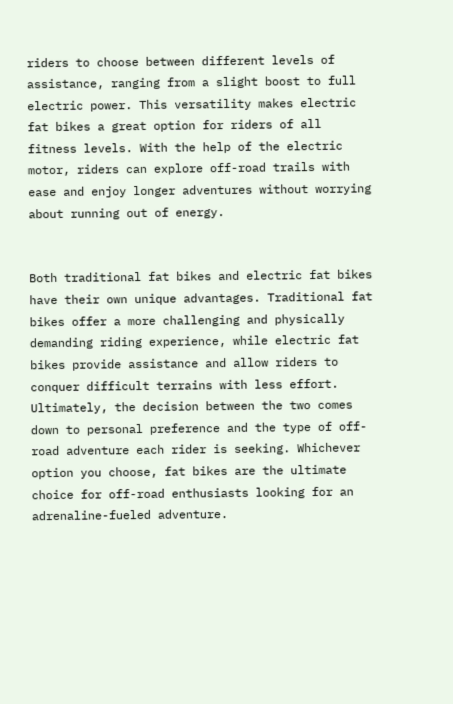riders to choose between different levels of assistance, ranging from a slight boost to full electric power. This versatility makes electric fat bikes a great option for riders of all fitness levels. With the help of the electric motor, riders can explore off-road trails with ease and enjoy longer adventures without worrying about running out of energy.


Both traditional fat bikes and electric fat bikes have their own unique advantages. Traditional fat bikes offer a more challenging and physically demanding riding experience, while electric fat bikes provide assistance and allow riders to conquer difficult terrains with less effort. Ultimately, the decision between the two comes down to personal preference and the type of off-road adventure each rider is seeking. Whichever option you choose, fat bikes are the ultimate choice for off-road enthusiasts looking for an adrenaline-fueled adventure.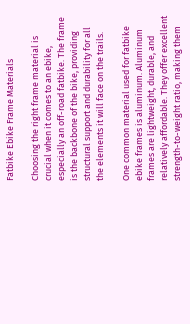Fatbike Ebike Frame Materials

Choosing the right frame material is crucial when it comes to an ebike, especially an off-road fatbike. The frame is the backbone of the bike, providing structural support and durability for all the elements it will face on the trails.

One common material used for fatbike ebike frames is aluminum. Aluminum frames are lightweight, durable, and relatively affordable. They offer excellent strength-to-weight ratio, making them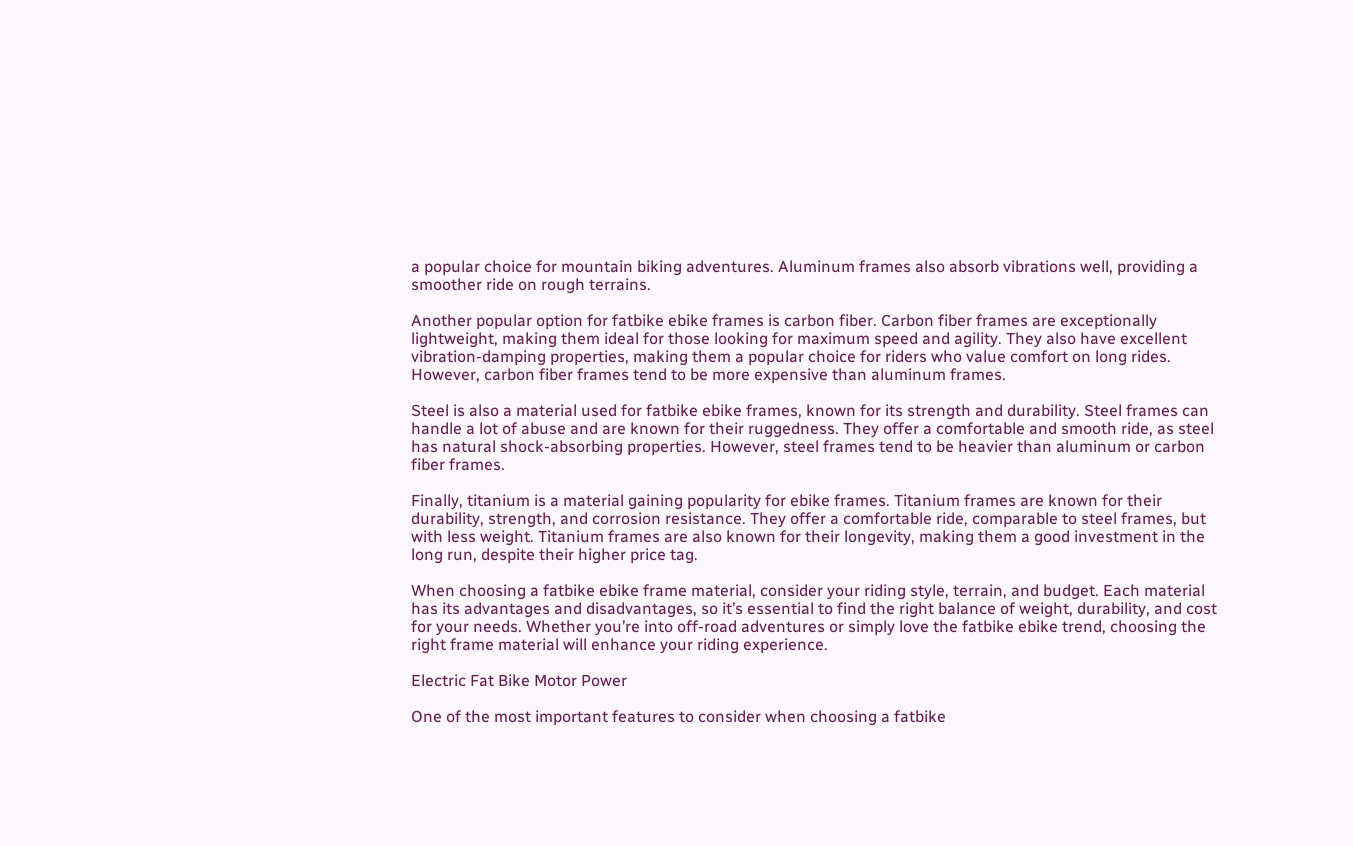a popular choice for mountain biking adventures. Aluminum frames also absorb vibrations well, providing a smoother ride on rough terrains.

Another popular option for fatbike ebike frames is carbon fiber. Carbon fiber frames are exceptionally lightweight, making them ideal for those looking for maximum speed and agility. They also have excellent vibration-damping properties, making them a popular choice for riders who value comfort on long rides. However, carbon fiber frames tend to be more expensive than aluminum frames.

Steel is also a material used for fatbike ebike frames, known for its strength and durability. Steel frames can handle a lot of abuse and are known for their ruggedness. They offer a comfortable and smooth ride, as steel has natural shock-absorbing properties. However, steel frames tend to be heavier than aluminum or carbon fiber frames.

Finally, titanium is a material gaining popularity for ebike frames. Titanium frames are known for their durability, strength, and corrosion resistance. They offer a comfortable ride, comparable to steel frames, but with less weight. Titanium frames are also known for their longevity, making them a good investment in the long run, despite their higher price tag.

When choosing a fatbike ebike frame material, consider your riding style, terrain, and budget. Each material has its advantages and disadvantages, so it’s essential to find the right balance of weight, durability, and cost for your needs. Whether you’re into off-road adventures or simply love the fatbike ebike trend, choosing the right frame material will enhance your riding experience.

Electric Fat Bike Motor Power

One of the most important features to consider when choosing a fatbike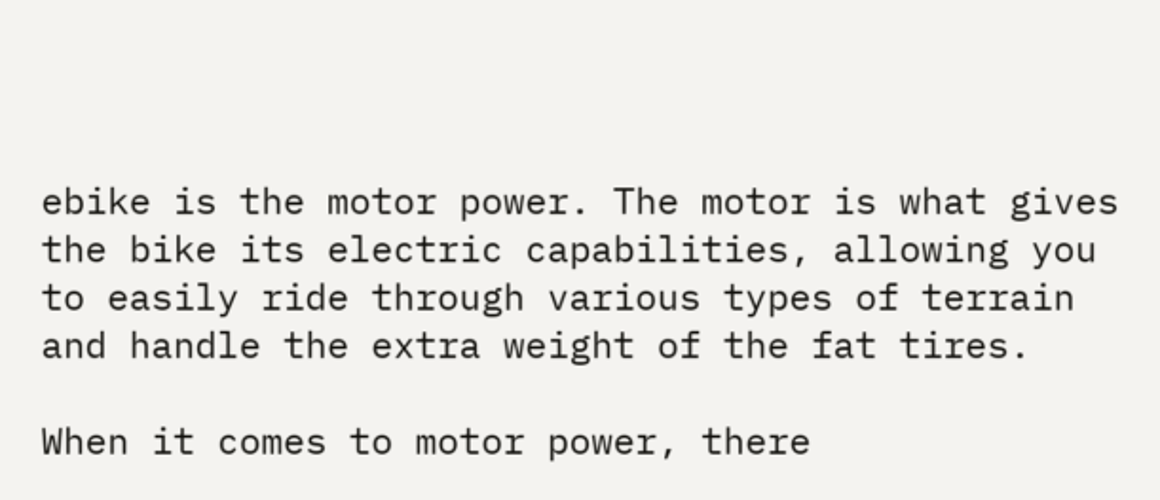ebike is the motor power. The motor is what gives the bike its electric capabilities, allowing you to easily ride through various types of terrain and handle the extra weight of the fat tires.

When it comes to motor power, there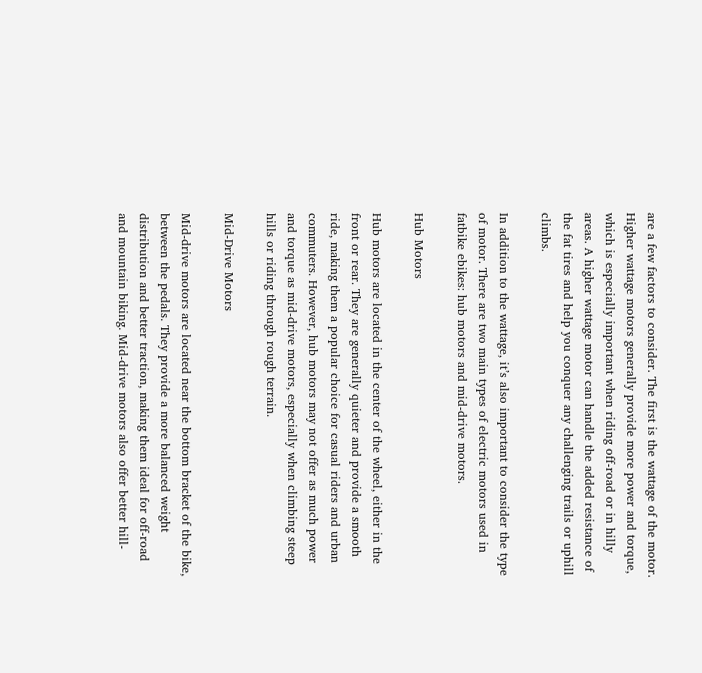are a few factors to consider. The first is the wattage of the motor. Higher wattage motors generally provide more power and torque, which is especially important when riding off-road or in hilly areas. A higher wattage motor can handle the added resistance of the fat tires and help you conquer any challenging trails or uphill climbs.

In addition to the wattage, it’s also important to consider the type of motor. There are two main types of electric motors used in fatbike ebikes: hub motors and mid-drive motors.

Hub Motors

Hub motors are located in the center of the wheel, either in the front or rear. They are generally quieter and provide a smooth ride, making them a popular choice for casual riders and urban commuters. However, hub motors may not offer as much power and torque as mid-drive motors, especially when climbing steep hills or riding through rough terrain.

Mid-Drive Motors

Mid-drive motors are located near the bottom bracket of the bike, between the pedals. They provide a more balanced weight distribution and better traction, making them ideal for off-road and mountain biking. Mid-drive motors also offer better hill-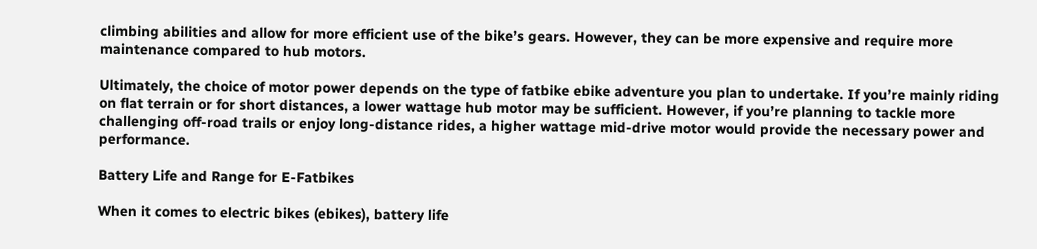climbing abilities and allow for more efficient use of the bike’s gears. However, they can be more expensive and require more maintenance compared to hub motors.

Ultimately, the choice of motor power depends on the type of fatbike ebike adventure you plan to undertake. If you’re mainly riding on flat terrain or for short distances, a lower wattage hub motor may be sufficient. However, if you’re planning to tackle more challenging off-road trails or enjoy long-distance rides, a higher wattage mid-drive motor would provide the necessary power and performance.

Battery Life and Range for E-Fatbikes

When it comes to electric bikes (ebikes), battery life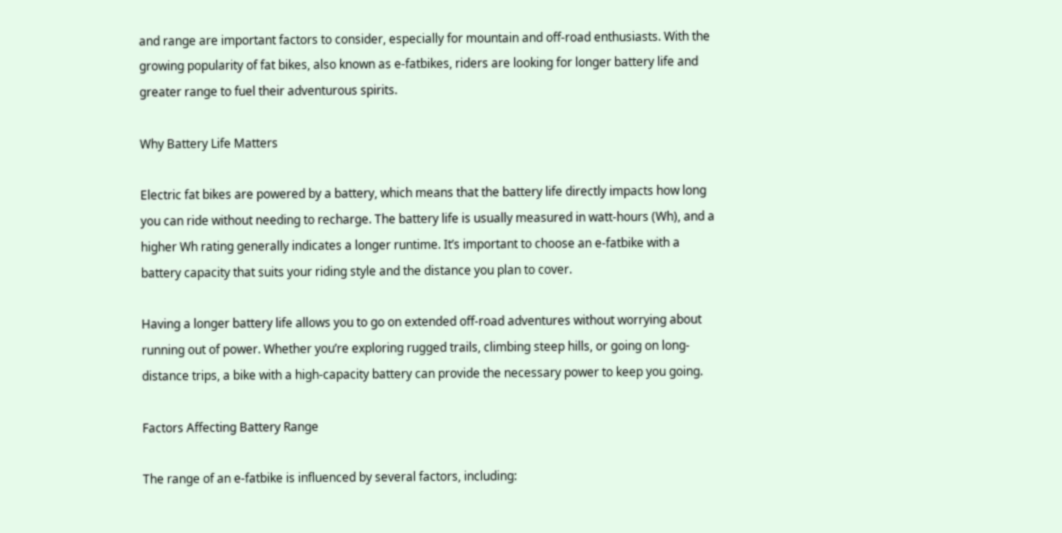and range are important factors to consider, especially for mountain and off-road enthusiasts. With the growing popularity of fat bikes, also known as e-fatbikes, riders are looking for longer battery life and greater range to fuel their adventurous spirits.

Why Battery Life Matters

Electric fat bikes are powered by a battery, which means that the battery life directly impacts how long you can ride without needing to recharge. The battery life is usually measured in watt-hours (Wh), and a higher Wh rating generally indicates a longer runtime. It’s important to choose an e-fatbike with a battery capacity that suits your riding style and the distance you plan to cover.

Having a longer battery life allows you to go on extended off-road adventures without worrying about running out of power. Whether you’re exploring rugged trails, climbing steep hills, or going on long-distance trips, a bike with a high-capacity battery can provide the necessary power to keep you going.

Factors Affecting Battery Range

The range of an e-fatbike is influenced by several factors, including: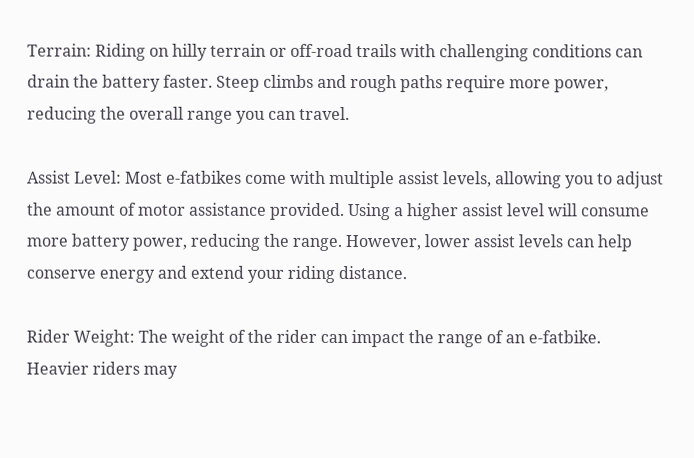Terrain: Riding on hilly terrain or off-road trails with challenging conditions can drain the battery faster. Steep climbs and rough paths require more power, reducing the overall range you can travel.

Assist Level: Most e-fatbikes come with multiple assist levels, allowing you to adjust the amount of motor assistance provided. Using a higher assist level will consume more battery power, reducing the range. However, lower assist levels can help conserve energy and extend your riding distance.

Rider Weight: The weight of the rider can impact the range of an e-fatbike. Heavier riders may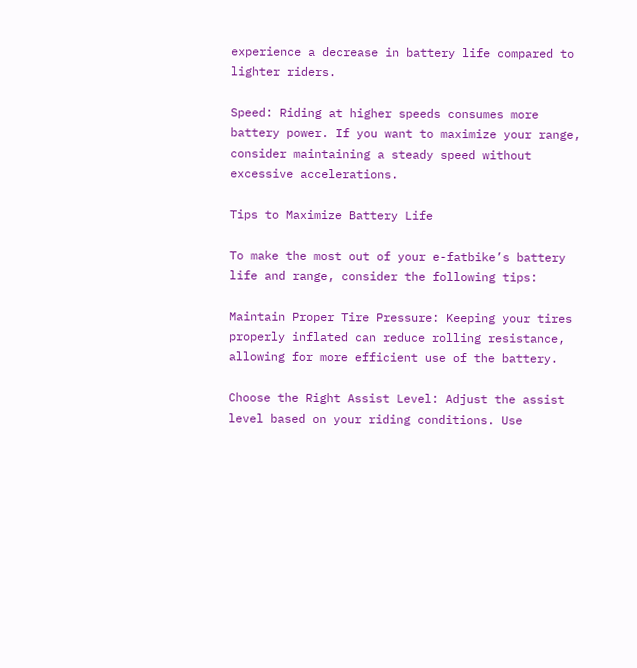experience a decrease in battery life compared to lighter riders.

Speed: Riding at higher speeds consumes more battery power. If you want to maximize your range, consider maintaining a steady speed without excessive accelerations.

Tips to Maximize Battery Life

To make the most out of your e-fatbike’s battery life and range, consider the following tips:

Maintain Proper Tire Pressure: Keeping your tires properly inflated can reduce rolling resistance, allowing for more efficient use of the battery.

Choose the Right Assist Level: Adjust the assist level based on your riding conditions. Use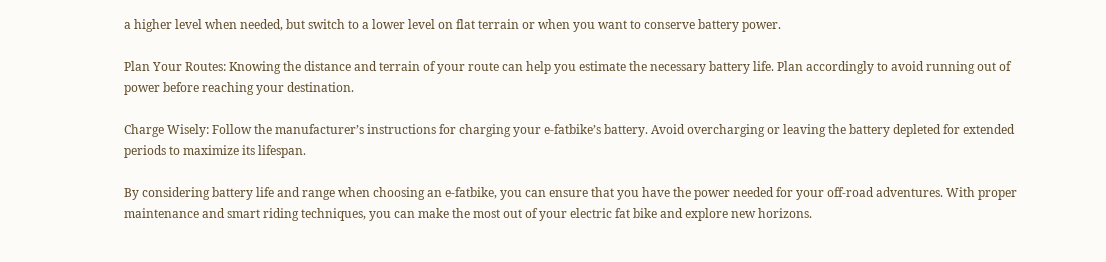a higher level when needed, but switch to a lower level on flat terrain or when you want to conserve battery power.

Plan Your Routes: Knowing the distance and terrain of your route can help you estimate the necessary battery life. Plan accordingly to avoid running out of power before reaching your destination.

Charge Wisely: Follow the manufacturer’s instructions for charging your e-fatbike’s battery. Avoid overcharging or leaving the battery depleted for extended periods to maximize its lifespan.

By considering battery life and range when choosing an e-fatbike, you can ensure that you have the power needed for your off-road adventures. With proper maintenance and smart riding techniques, you can make the most out of your electric fat bike and explore new horizons.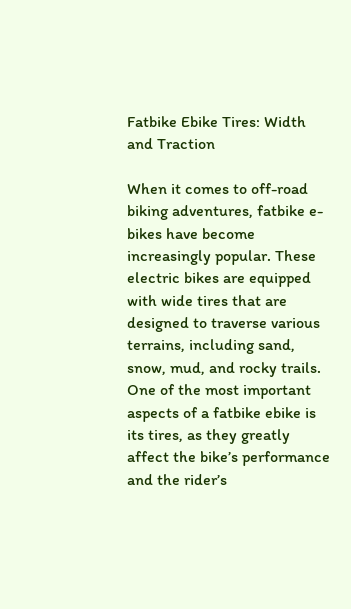Fatbike Ebike Tires: Width and Traction

When it comes to off-road biking adventures, fatbike e-bikes have become increasingly popular. These electric bikes are equipped with wide tires that are designed to traverse various terrains, including sand, snow, mud, and rocky trails. One of the most important aspects of a fatbike ebike is its tires, as they greatly affect the bike’s performance and the rider’s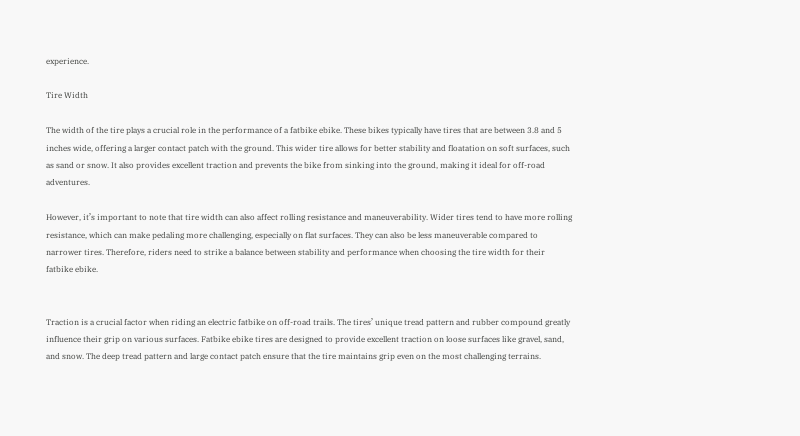experience.

Tire Width

The width of the tire plays a crucial role in the performance of a fatbike ebike. These bikes typically have tires that are between 3.8 and 5 inches wide, offering a larger contact patch with the ground. This wider tire allows for better stability and floatation on soft surfaces, such as sand or snow. It also provides excellent traction and prevents the bike from sinking into the ground, making it ideal for off-road adventures.

However, it’s important to note that tire width can also affect rolling resistance and maneuverability. Wider tires tend to have more rolling resistance, which can make pedaling more challenging, especially on flat surfaces. They can also be less maneuverable compared to narrower tires. Therefore, riders need to strike a balance between stability and performance when choosing the tire width for their fatbike ebike.


Traction is a crucial factor when riding an electric fatbike on off-road trails. The tires’ unique tread pattern and rubber compound greatly influence their grip on various surfaces. Fatbike ebike tires are designed to provide excellent traction on loose surfaces like gravel, sand, and snow. The deep tread pattern and large contact patch ensure that the tire maintains grip even on the most challenging terrains.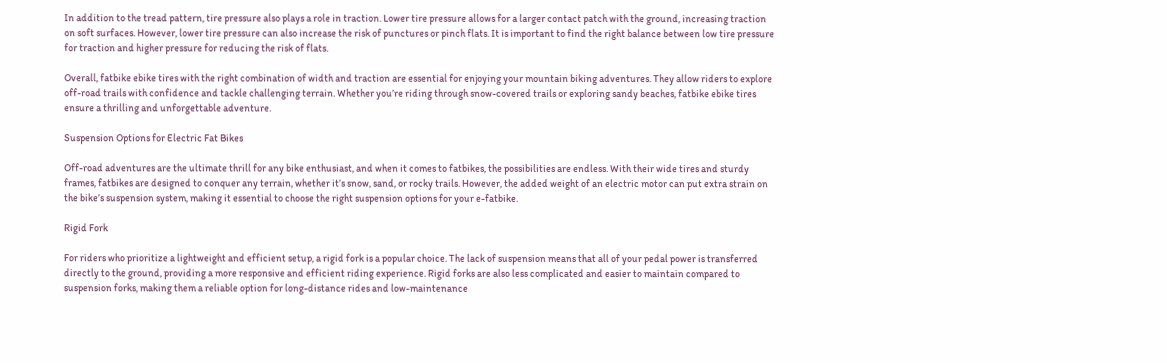In addition to the tread pattern, tire pressure also plays a role in traction. Lower tire pressure allows for a larger contact patch with the ground, increasing traction on soft surfaces. However, lower tire pressure can also increase the risk of punctures or pinch flats. It is important to find the right balance between low tire pressure for traction and higher pressure for reducing the risk of flats.

Overall, fatbike ebike tires with the right combination of width and traction are essential for enjoying your mountain biking adventures. They allow riders to explore off-road trails with confidence and tackle challenging terrain. Whether you’re riding through snow-covered trails or exploring sandy beaches, fatbike ebike tires ensure a thrilling and unforgettable adventure.

Suspension Options for Electric Fat Bikes

Off-road adventures are the ultimate thrill for any bike enthusiast, and when it comes to fatbikes, the possibilities are endless. With their wide tires and sturdy frames, fatbikes are designed to conquer any terrain, whether it’s snow, sand, or rocky trails. However, the added weight of an electric motor can put extra strain on the bike’s suspension system, making it essential to choose the right suspension options for your e-fatbike.

Rigid Fork

For riders who prioritize a lightweight and efficient setup, a rigid fork is a popular choice. The lack of suspension means that all of your pedal power is transferred directly to the ground, providing a more responsive and efficient riding experience. Rigid forks are also less complicated and easier to maintain compared to suspension forks, making them a reliable option for long-distance rides and low-maintenance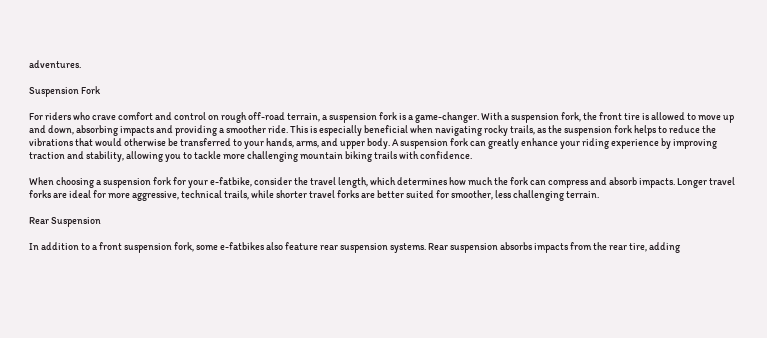adventures.

Suspension Fork

For riders who crave comfort and control on rough off-road terrain, a suspension fork is a game-changer. With a suspension fork, the front tire is allowed to move up and down, absorbing impacts and providing a smoother ride. This is especially beneficial when navigating rocky trails, as the suspension fork helps to reduce the vibrations that would otherwise be transferred to your hands, arms, and upper body. A suspension fork can greatly enhance your riding experience by improving traction and stability, allowing you to tackle more challenging mountain biking trails with confidence.

When choosing a suspension fork for your e-fatbike, consider the travel length, which determines how much the fork can compress and absorb impacts. Longer travel forks are ideal for more aggressive, technical trails, while shorter travel forks are better suited for smoother, less challenging terrain.

Rear Suspension

In addition to a front suspension fork, some e-fatbikes also feature rear suspension systems. Rear suspension absorbs impacts from the rear tire, adding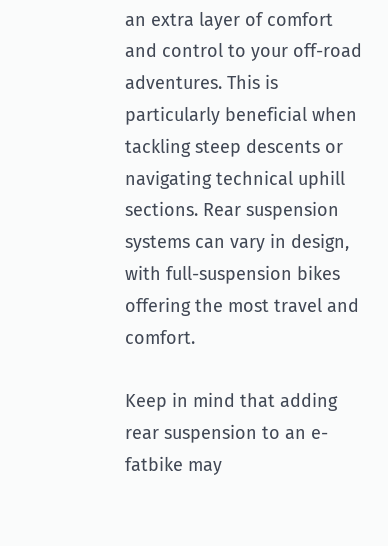an extra layer of comfort and control to your off-road adventures. This is particularly beneficial when tackling steep descents or navigating technical uphill sections. Rear suspension systems can vary in design, with full-suspension bikes offering the most travel and comfort.

Keep in mind that adding rear suspension to an e-fatbike may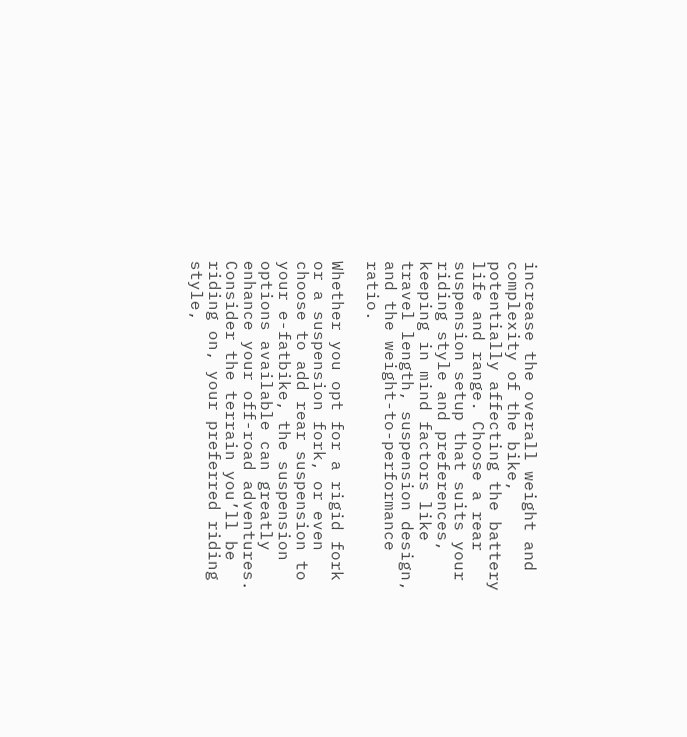increase the overall weight and complexity of the bike, potentially affecting the battery life and range. Choose a rear suspension setup that suits your riding style and preferences, keeping in mind factors like travel length, suspension design, and the weight-to-performance ratio.

Whether you opt for a rigid fork or a suspension fork, or even choose to add rear suspension to your e-fatbike, the suspension options available can greatly enhance your off-road adventures. Consider the terrain you’ll be riding on, your preferred riding style,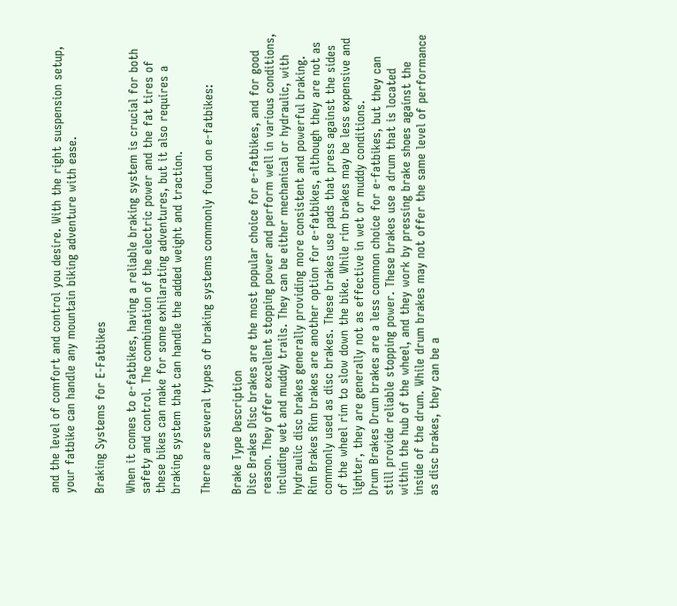and the level of comfort and control you desire. With the right suspension setup, your fatbike can handle any mountain biking adventure with ease.

Braking Systems for E-Fatbikes

When it comes to e-fatbikes, having a reliable braking system is crucial for both safety and control. The combination of the electric power and the fat tires of these bikes can make for some exhilarating adventures, but it also requires a braking system that can handle the added weight and traction.

There are several types of braking systems commonly found on e-fatbikes:

Brake Type Description
Disc Brakes Disc brakes are the most popular choice for e-fatbikes, and for good reason. They offer excellent stopping power and perform well in various conditions, including wet and muddy trails. They can be either mechanical or hydraulic, with hydraulic disc brakes generally providing more consistent and powerful braking.
Rim Brakes Rim brakes are another option for e-fatbikes, although they are not as commonly used as disc brakes. These brakes use pads that press against the sides of the wheel rim to slow down the bike. While rim brakes may be less expensive and lighter, they are generally not as effective in wet or muddy conditions.
Drum Brakes Drum brakes are a less common choice for e-fatbikes, but they can still provide reliable stopping power. These brakes use a drum that is located within the hub of the wheel, and they work by pressing brake shoes against the inside of the drum. While drum brakes may not offer the same level of performance as disc brakes, they can be a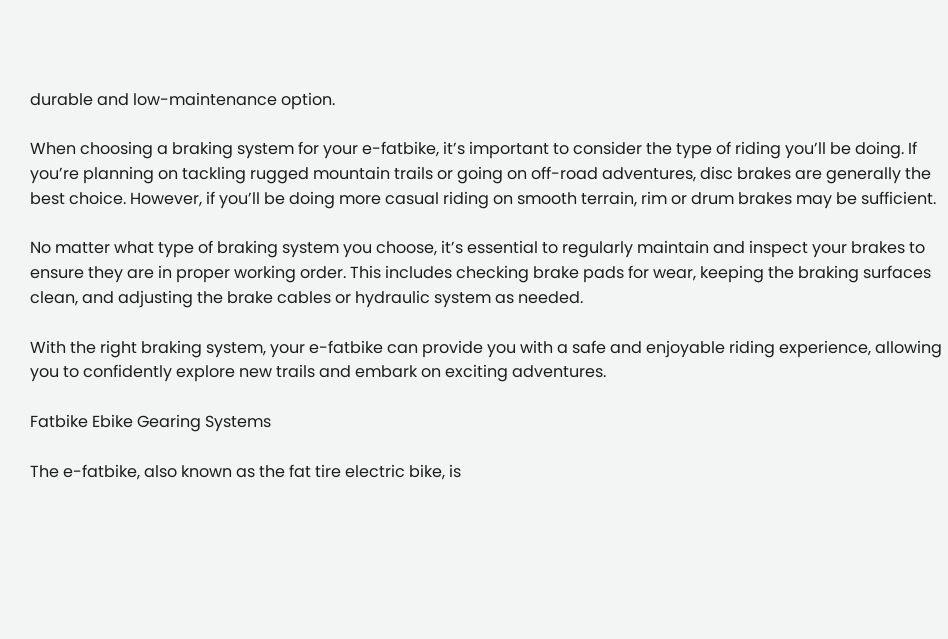durable and low-maintenance option.

When choosing a braking system for your e-fatbike, it’s important to consider the type of riding you’ll be doing. If you’re planning on tackling rugged mountain trails or going on off-road adventures, disc brakes are generally the best choice. However, if you’ll be doing more casual riding on smooth terrain, rim or drum brakes may be sufficient.

No matter what type of braking system you choose, it’s essential to regularly maintain and inspect your brakes to ensure they are in proper working order. This includes checking brake pads for wear, keeping the braking surfaces clean, and adjusting the brake cables or hydraulic system as needed.

With the right braking system, your e-fatbike can provide you with a safe and enjoyable riding experience, allowing you to confidently explore new trails and embark on exciting adventures.

Fatbike Ebike Gearing Systems

The e-fatbike, also known as the fat tire electric bike, is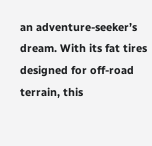an adventure-seeker’s dream. With its fat tires designed for off-road terrain, this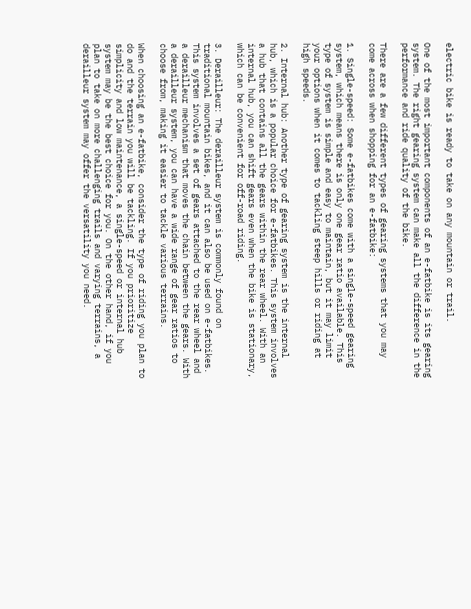electric bike is ready to take on any mountain or trail.

One of the most important components of an e-fatbike is its gearing system. The right gearing system can make all the difference in the performance and ride quality of the bike.

There are a few different types of gearing systems that you may come across when shopping for an e-fatbike:

1. Single-speed: Some e-fatbikes come with a single-speed gearing system, which means there is only one gear ratio available. This type of system is simple and easy to maintain, but it may limit your options when it comes to tackling steep hills or riding at high speeds.

2. Internal hub: Another type of gearing system is the internal hub, which is a popular choice for e-fatbikes. This system involves a hub that contains all the gears within the rear wheel. With an internal hub, you can shift gears even when the bike is stationary, which can be convenient for off-road riding.

3. Derailleur: The derailleur system is commonly found on traditional mountain bikes, and it can also be used on e-fatbikes. This system involves a set of gears attached to the rear wheel and a derailleur mechanism that moves the chain between the gears. With a derailleur system, you can have a wide range of gear ratios to choose from, making it easier to tackle various terrains.

When choosing an e-fatbike, consider the type of riding you plan to do and the terrain you will be tackling. If you prioritize simplicity and low maintenance, a single-speed or internal hub system may be the best choice for you. On the other hand, if you plan to take on more challenging trails and varying terrains, a derailleur system may offer the versatility you need.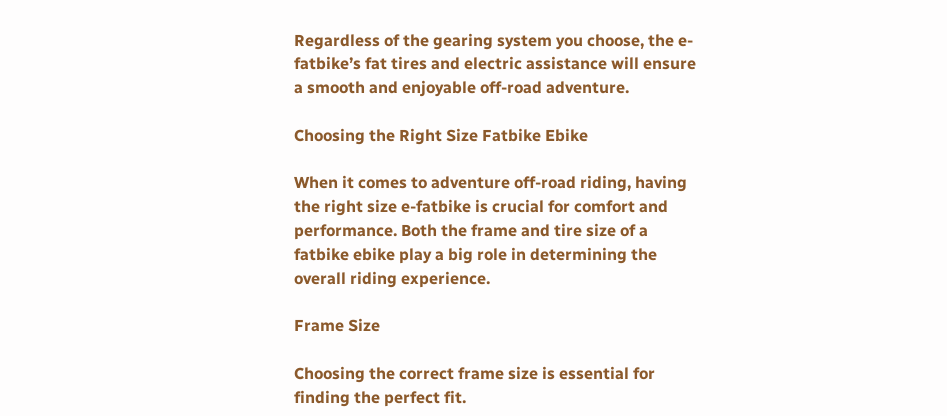Regardless of the gearing system you choose, the e-fatbike’s fat tires and electric assistance will ensure a smooth and enjoyable off-road adventure.

Choosing the Right Size Fatbike Ebike

When it comes to adventure off-road riding, having the right size e-fatbike is crucial for comfort and performance. Both the frame and tire size of a fatbike ebike play a big role in determining the overall riding experience.

Frame Size

Choosing the correct frame size is essential for finding the perfect fit.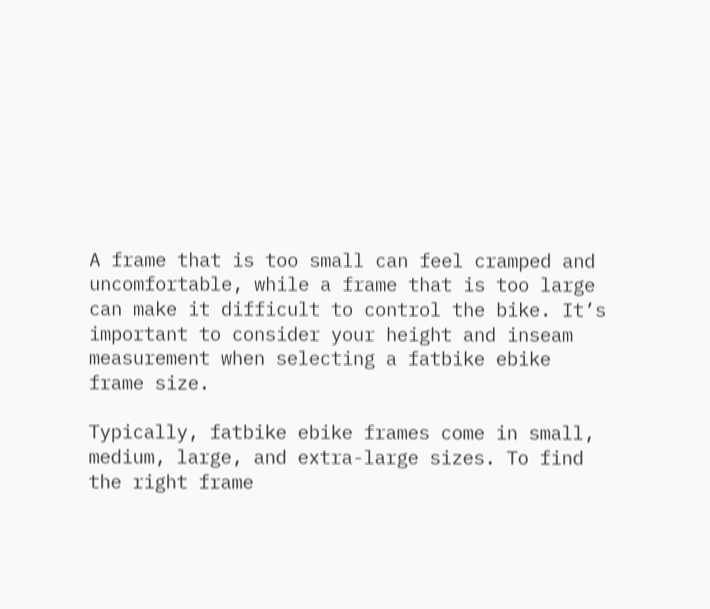A frame that is too small can feel cramped and uncomfortable, while a frame that is too large can make it difficult to control the bike. It’s important to consider your height and inseam measurement when selecting a fatbike ebike frame size.

Typically, fatbike ebike frames come in small, medium, large, and extra-large sizes. To find the right frame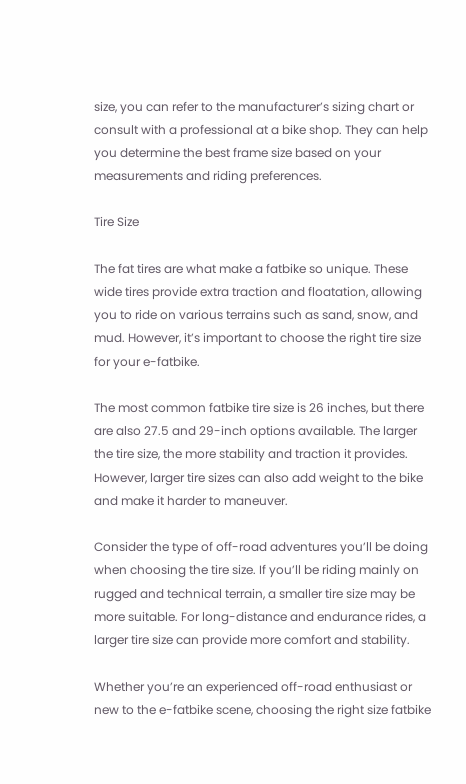size, you can refer to the manufacturer’s sizing chart or consult with a professional at a bike shop. They can help you determine the best frame size based on your measurements and riding preferences.

Tire Size

The fat tires are what make a fatbike so unique. These wide tires provide extra traction and floatation, allowing you to ride on various terrains such as sand, snow, and mud. However, it’s important to choose the right tire size for your e-fatbike.

The most common fatbike tire size is 26 inches, but there are also 27.5 and 29-inch options available. The larger the tire size, the more stability and traction it provides. However, larger tire sizes can also add weight to the bike and make it harder to maneuver.

Consider the type of off-road adventures you’ll be doing when choosing the tire size. If you’ll be riding mainly on rugged and technical terrain, a smaller tire size may be more suitable. For long-distance and endurance rides, a larger tire size can provide more comfort and stability.

Whether you’re an experienced off-road enthusiast or new to the e-fatbike scene, choosing the right size fatbike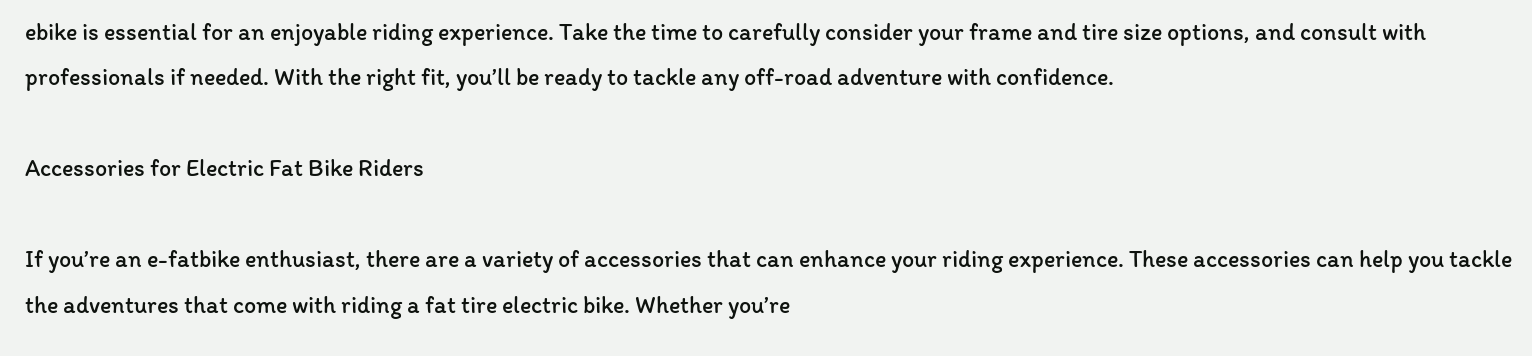ebike is essential for an enjoyable riding experience. Take the time to carefully consider your frame and tire size options, and consult with professionals if needed. With the right fit, you’ll be ready to tackle any off-road adventure with confidence.

Accessories for Electric Fat Bike Riders

If you’re an e-fatbike enthusiast, there are a variety of accessories that can enhance your riding experience. These accessories can help you tackle the adventures that come with riding a fat tire electric bike. Whether you’re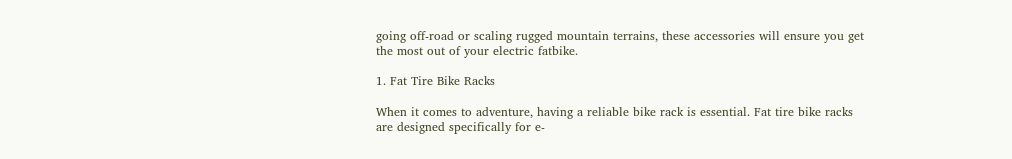going off-road or scaling rugged mountain terrains, these accessories will ensure you get the most out of your electric fatbike.

1. Fat Tire Bike Racks

When it comes to adventure, having a reliable bike rack is essential. Fat tire bike racks are designed specifically for e-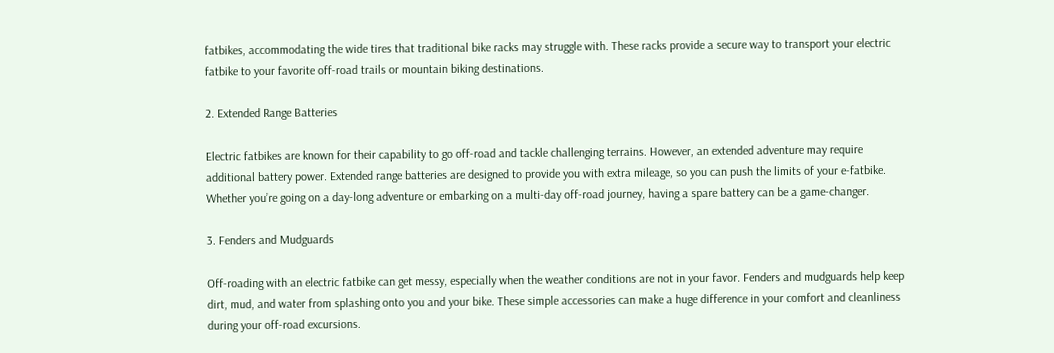fatbikes, accommodating the wide tires that traditional bike racks may struggle with. These racks provide a secure way to transport your electric fatbike to your favorite off-road trails or mountain biking destinations.

2. Extended Range Batteries

Electric fatbikes are known for their capability to go off-road and tackle challenging terrains. However, an extended adventure may require additional battery power. Extended range batteries are designed to provide you with extra mileage, so you can push the limits of your e-fatbike. Whether you’re going on a day-long adventure or embarking on a multi-day off-road journey, having a spare battery can be a game-changer.

3. Fenders and Mudguards

Off-roading with an electric fatbike can get messy, especially when the weather conditions are not in your favor. Fenders and mudguards help keep dirt, mud, and water from splashing onto you and your bike. These simple accessories can make a huge difference in your comfort and cleanliness during your off-road excursions.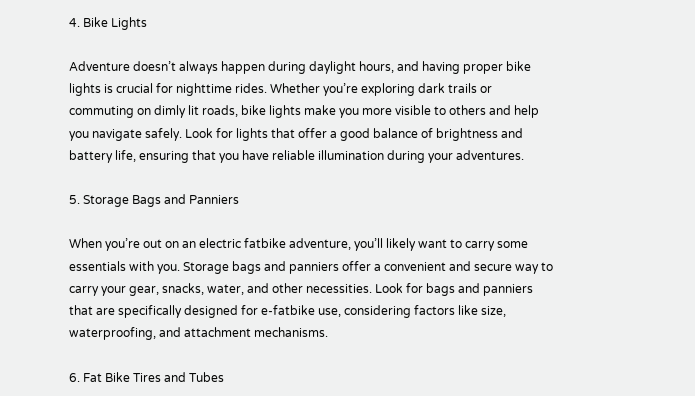4. Bike Lights

Adventure doesn’t always happen during daylight hours, and having proper bike lights is crucial for nighttime rides. Whether you’re exploring dark trails or commuting on dimly lit roads, bike lights make you more visible to others and help you navigate safely. Look for lights that offer a good balance of brightness and battery life, ensuring that you have reliable illumination during your adventures.

5. Storage Bags and Panniers

When you’re out on an electric fatbike adventure, you’ll likely want to carry some essentials with you. Storage bags and panniers offer a convenient and secure way to carry your gear, snacks, water, and other necessities. Look for bags and panniers that are specifically designed for e-fatbike use, considering factors like size, waterproofing, and attachment mechanisms.

6. Fat Bike Tires and Tubes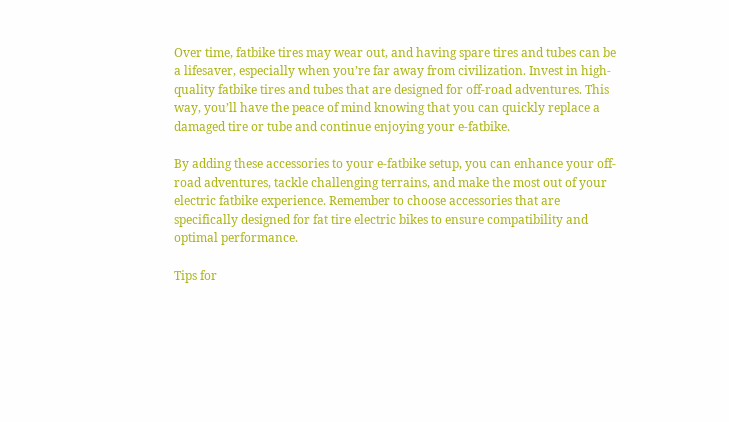Over time, fatbike tires may wear out, and having spare tires and tubes can be a lifesaver, especially when you’re far away from civilization. Invest in high-quality fatbike tires and tubes that are designed for off-road adventures. This way, you’ll have the peace of mind knowing that you can quickly replace a damaged tire or tube and continue enjoying your e-fatbike.

By adding these accessories to your e-fatbike setup, you can enhance your off-road adventures, tackle challenging terrains, and make the most out of your electric fatbike experience. Remember to choose accessories that are specifically designed for fat tire electric bikes to ensure compatibility and optimal performance.

Tips for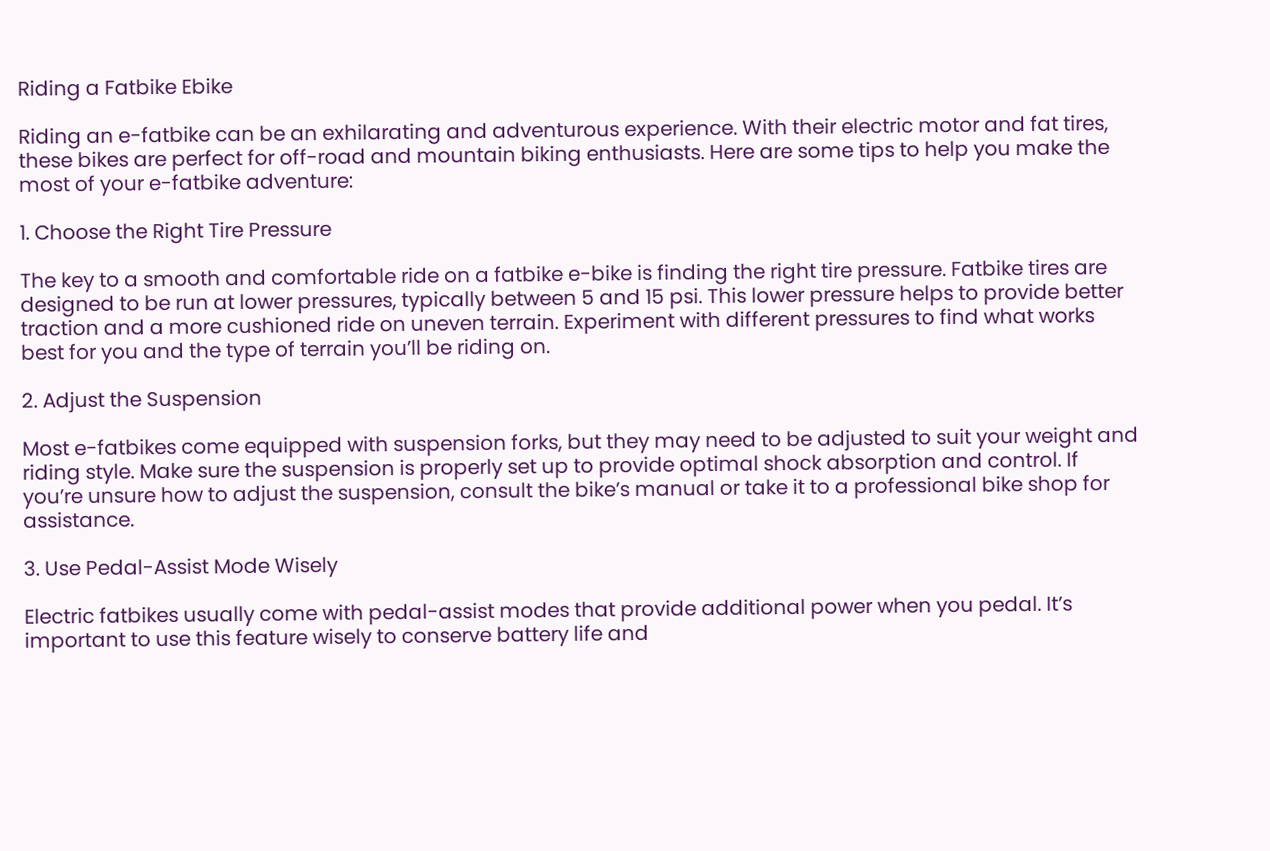Riding a Fatbike Ebike

Riding an e-fatbike can be an exhilarating and adventurous experience. With their electric motor and fat tires, these bikes are perfect for off-road and mountain biking enthusiasts. Here are some tips to help you make the most of your e-fatbike adventure:

1. Choose the Right Tire Pressure

The key to a smooth and comfortable ride on a fatbike e-bike is finding the right tire pressure. Fatbike tires are designed to be run at lower pressures, typically between 5 and 15 psi. This lower pressure helps to provide better traction and a more cushioned ride on uneven terrain. Experiment with different pressures to find what works best for you and the type of terrain you’ll be riding on.

2. Adjust the Suspension

Most e-fatbikes come equipped with suspension forks, but they may need to be adjusted to suit your weight and riding style. Make sure the suspension is properly set up to provide optimal shock absorption and control. If you’re unsure how to adjust the suspension, consult the bike’s manual or take it to a professional bike shop for assistance.

3. Use Pedal-Assist Mode Wisely

Electric fatbikes usually come with pedal-assist modes that provide additional power when you pedal. It’s important to use this feature wisely to conserve battery life and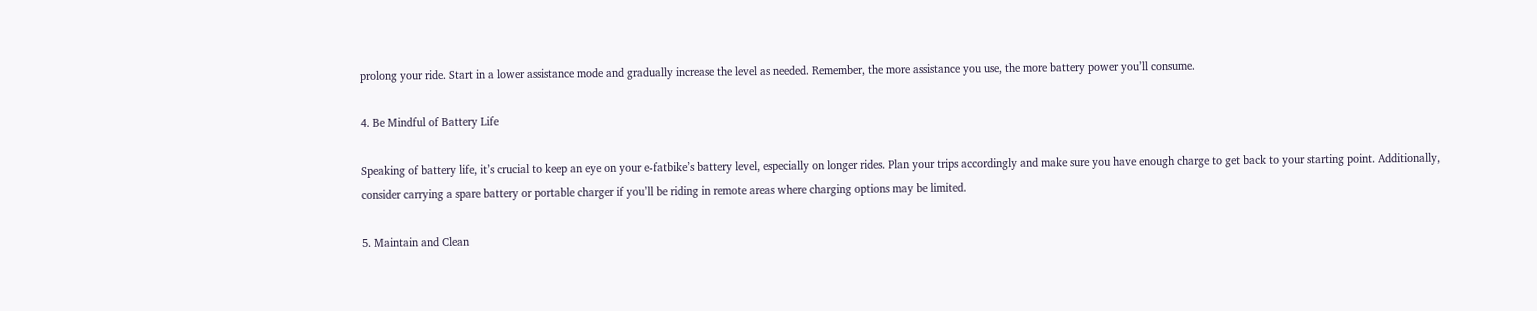prolong your ride. Start in a lower assistance mode and gradually increase the level as needed. Remember, the more assistance you use, the more battery power you’ll consume.

4. Be Mindful of Battery Life

Speaking of battery life, it’s crucial to keep an eye on your e-fatbike’s battery level, especially on longer rides. Plan your trips accordingly and make sure you have enough charge to get back to your starting point. Additionally, consider carrying a spare battery or portable charger if you’ll be riding in remote areas where charging options may be limited.

5. Maintain and Clean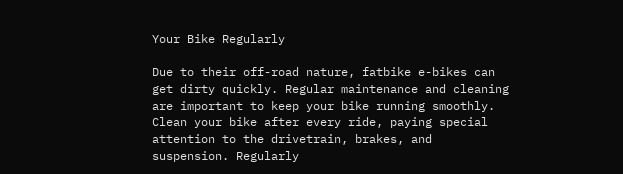Your Bike Regularly

Due to their off-road nature, fatbike e-bikes can get dirty quickly. Regular maintenance and cleaning are important to keep your bike running smoothly. Clean your bike after every ride, paying special attention to the drivetrain, brakes, and suspension. Regularly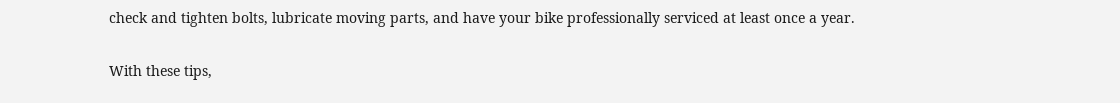check and tighten bolts, lubricate moving parts, and have your bike professionally serviced at least once a year.

With these tips,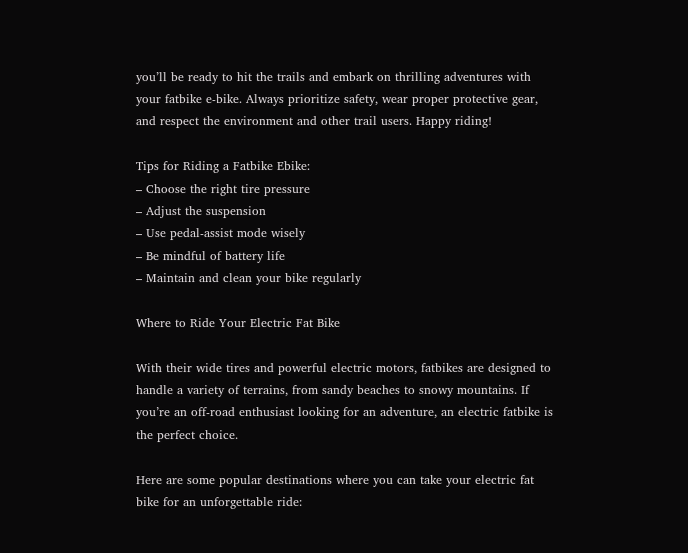you’ll be ready to hit the trails and embark on thrilling adventures with your fatbike e-bike. Always prioritize safety, wear proper protective gear, and respect the environment and other trail users. Happy riding!

Tips for Riding a Fatbike Ebike:
– Choose the right tire pressure
– Adjust the suspension
– Use pedal-assist mode wisely
– Be mindful of battery life
– Maintain and clean your bike regularly

Where to Ride Your Electric Fat Bike

With their wide tires and powerful electric motors, fatbikes are designed to handle a variety of terrains, from sandy beaches to snowy mountains. If you’re an off-road enthusiast looking for an adventure, an electric fatbike is the perfect choice.

Here are some popular destinations where you can take your electric fat bike for an unforgettable ride: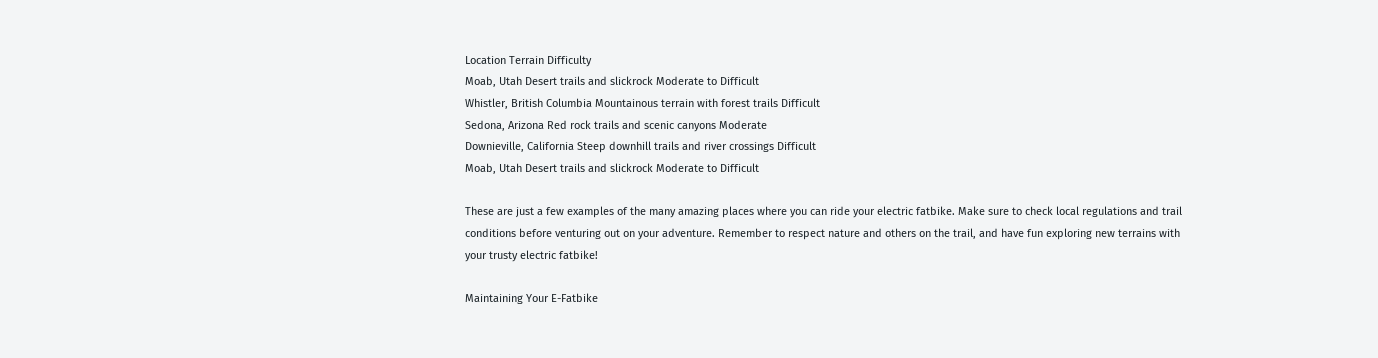Location Terrain Difficulty
Moab, Utah Desert trails and slickrock Moderate to Difficult
Whistler, British Columbia Mountainous terrain with forest trails Difficult
Sedona, Arizona Red rock trails and scenic canyons Moderate
Downieville, California Steep downhill trails and river crossings Difficult
Moab, Utah Desert trails and slickrock Moderate to Difficult

These are just a few examples of the many amazing places where you can ride your electric fatbike. Make sure to check local regulations and trail conditions before venturing out on your adventure. Remember to respect nature and others on the trail, and have fun exploring new terrains with your trusty electric fatbike!

Maintaining Your E-Fatbike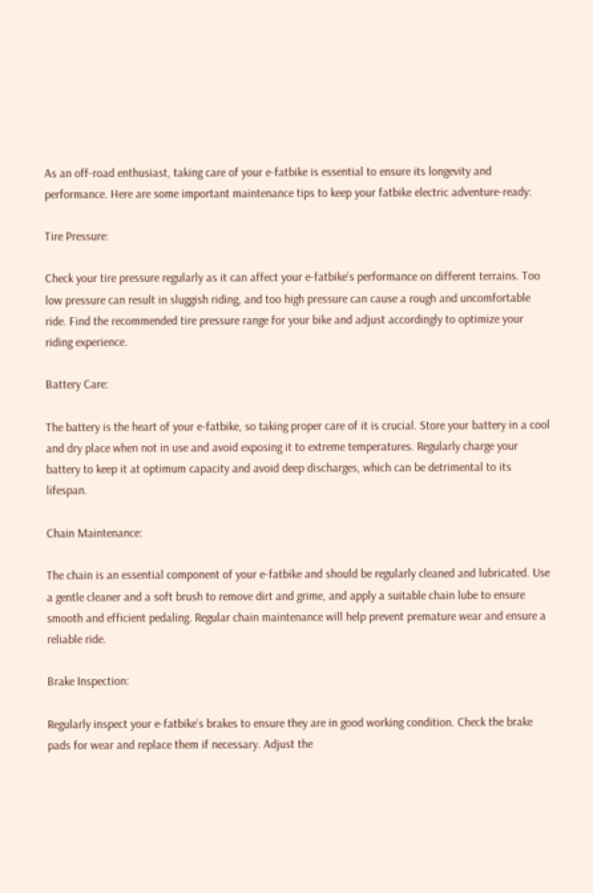As an off-road enthusiast, taking care of your e-fatbike is essential to ensure its longevity and performance. Here are some important maintenance tips to keep your fatbike electric adventure-ready:

Tire Pressure:

Check your tire pressure regularly as it can affect your e-fatbike’s performance on different terrains. Too low pressure can result in sluggish riding, and too high pressure can cause a rough and uncomfortable ride. Find the recommended tire pressure range for your bike and adjust accordingly to optimize your riding experience.

Battery Care:

The battery is the heart of your e-fatbike, so taking proper care of it is crucial. Store your battery in a cool and dry place when not in use and avoid exposing it to extreme temperatures. Regularly charge your battery to keep it at optimum capacity and avoid deep discharges, which can be detrimental to its lifespan.

Chain Maintenance:

The chain is an essential component of your e-fatbike and should be regularly cleaned and lubricated. Use a gentle cleaner and a soft brush to remove dirt and grime, and apply a suitable chain lube to ensure smooth and efficient pedaling. Regular chain maintenance will help prevent premature wear and ensure a reliable ride.

Brake Inspection:

Regularly inspect your e-fatbike’s brakes to ensure they are in good working condition. Check the brake pads for wear and replace them if necessary. Adjust the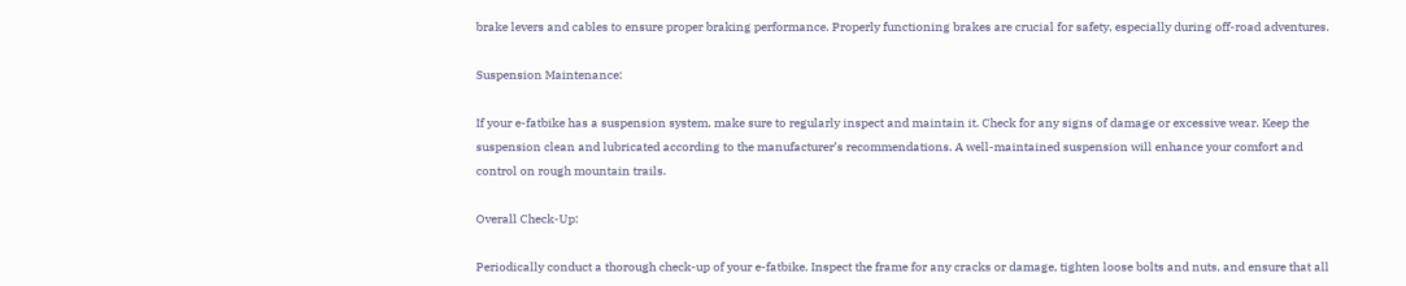brake levers and cables to ensure proper braking performance. Properly functioning brakes are crucial for safety, especially during off-road adventures.

Suspension Maintenance:

If your e-fatbike has a suspension system, make sure to regularly inspect and maintain it. Check for any signs of damage or excessive wear. Keep the suspension clean and lubricated according to the manufacturer’s recommendations. A well-maintained suspension will enhance your comfort and control on rough mountain trails.

Overall Check-Up:

Periodically conduct a thorough check-up of your e-fatbike. Inspect the frame for any cracks or damage, tighten loose bolts and nuts, and ensure that all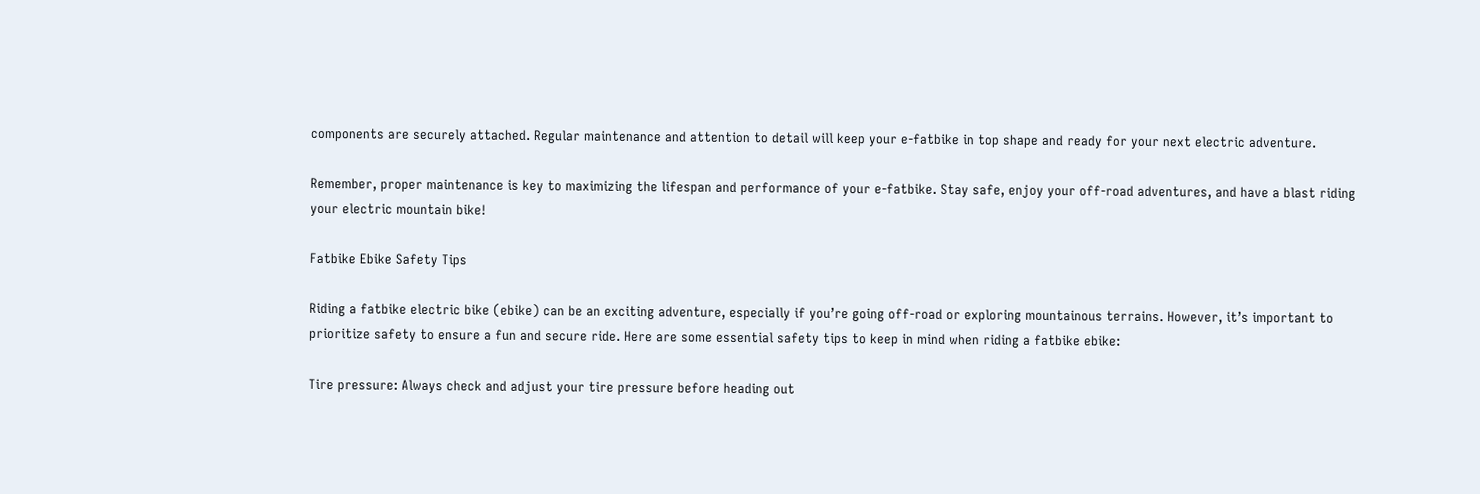components are securely attached. Regular maintenance and attention to detail will keep your e-fatbike in top shape and ready for your next electric adventure.

Remember, proper maintenance is key to maximizing the lifespan and performance of your e-fatbike. Stay safe, enjoy your off-road adventures, and have a blast riding your electric mountain bike!

Fatbike Ebike Safety Tips

Riding a fatbike electric bike (ebike) can be an exciting adventure, especially if you’re going off-road or exploring mountainous terrains. However, it’s important to prioritize safety to ensure a fun and secure ride. Here are some essential safety tips to keep in mind when riding a fatbike ebike:

Tire pressure: Always check and adjust your tire pressure before heading out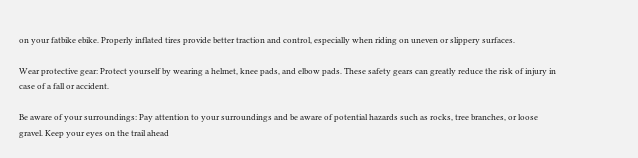on your fatbike ebike. Properly inflated tires provide better traction and control, especially when riding on uneven or slippery surfaces.

Wear protective gear: Protect yourself by wearing a helmet, knee pads, and elbow pads. These safety gears can greatly reduce the risk of injury in case of a fall or accident.

Be aware of your surroundings: Pay attention to your surroundings and be aware of potential hazards such as rocks, tree branches, or loose gravel. Keep your eyes on the trail ahead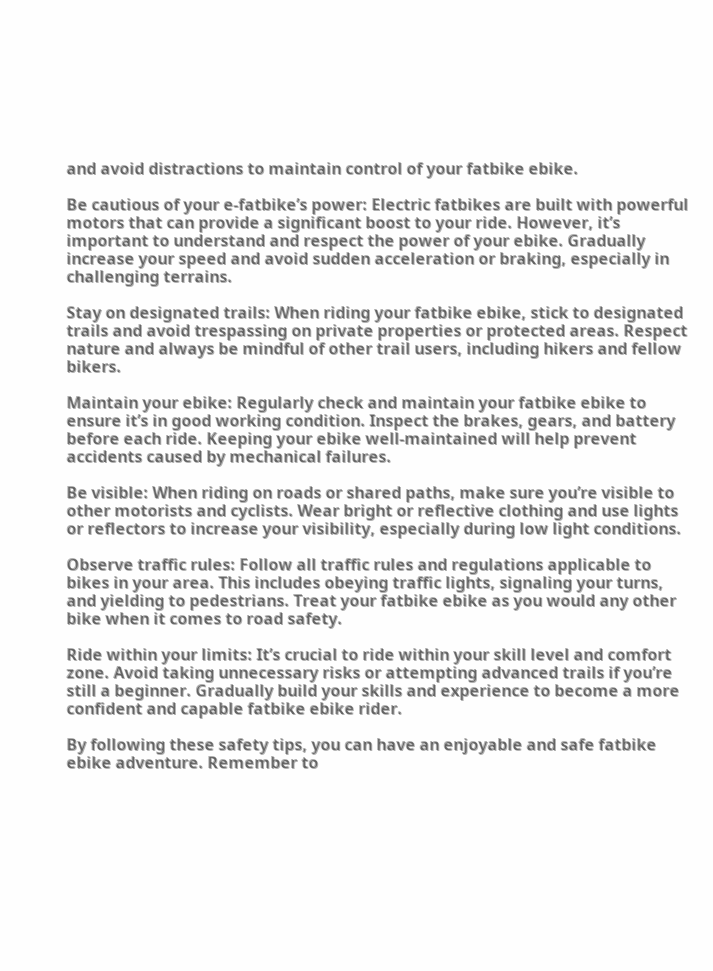and avoid distractions to maintain control of your fatbike ebike.

Be cautious of your e-fatbike’s power: Electric fatbikes are built with powerful motors that can provide a significant boost to your ride. However, it’s important to understand and respect the power of your ebike. Gradually increase your speed and avoid sudden acceleration or braking, especially in challenging terrains.

Stay on designated trails: When riding your fatbike ebike, stick to designated trails and avoid trespassing on private properties or protected areas. Respect nature and always be mindful of other trail users, including hikers and fellow bikers.

Maintain your ebike: Regularly check and maintain your fatbike ebike to ensure it’s in good working condition. Inspect the brakes, gears, and battery before each ride. Keeping your ebike well-maintained will help prevent accidents caused by mechanical failures.

Be visible: When riding on roads or shared paths, make sure you’re visible to other motorists and cyclists. Wear bright or reflective clothing and use lights or reflectors to increase your visibility, especially during low light conditions.

Observe traffic rules: Follow all traffic rules and regulations applicable to bikes in your area. This includes obeying traffic lights, signaling your turns, and yielding to pedestrians. Treat your fatbike ebike as you would any other bike when it comes to road safety.

Ride within your limits: It’s crucial to ride within your skill level and comfort zone. Avoid taking unnecessary risks or attempting advanced trails if you’re still a beginner. Gradually build your skills and experience to become a more confident and capable fatbike ebike rider.

By following these safety tips, you can have an enjoyable and safe fatbike ebike adventure. Remember to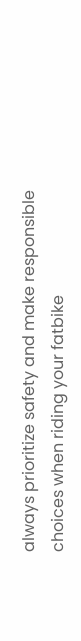always prioritize safety and make responsible choices when riding your fatbike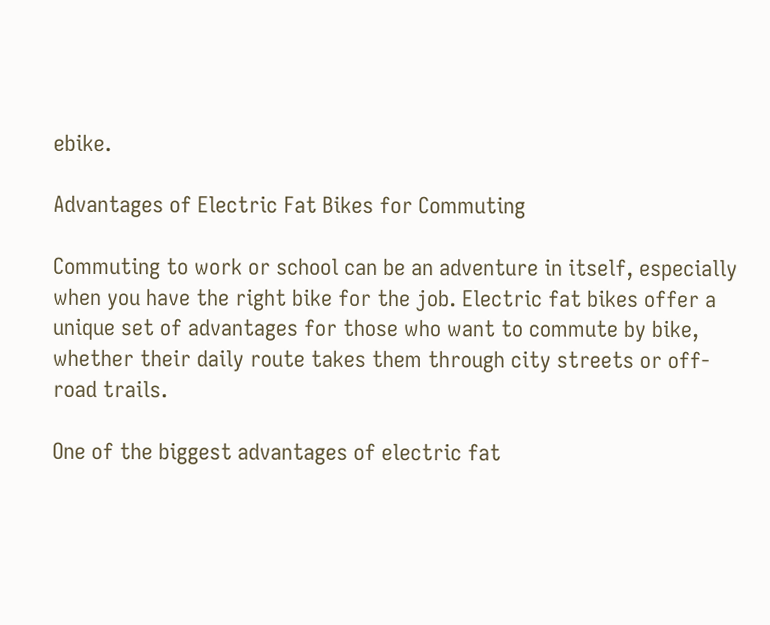ebike.

Advantages of Electric Fat Bikes for Commuting

Commuting to work or school can be an adventure in itself, especially when you have the right bike for the job. Electric fat bikes offer a unique set of advantages for those who want to commute by bike, whether their daily route takes them through city streets or off-road trails.

One of the biggest advantages of electric fat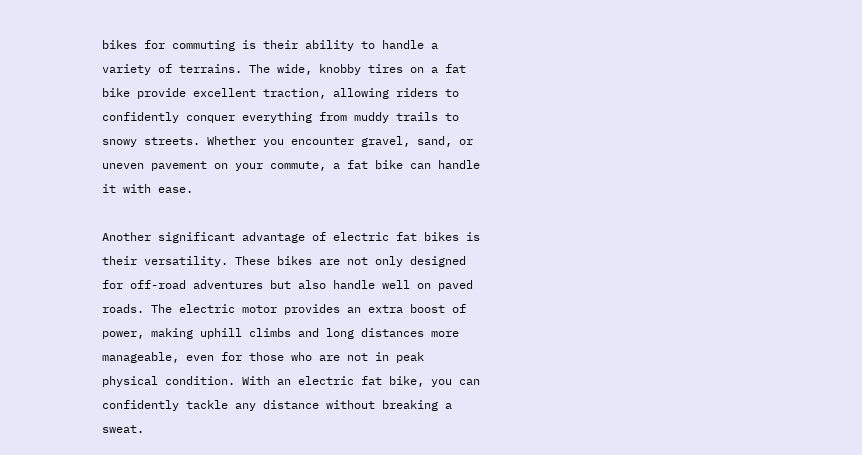bikes for commuting is their ability to handle a variety of terrains. The wide, knobby tires on a fat bike provide excellent traction, allowing riders to confidently conquer everything from muddy trails to snowy streets. Whether you encounter gravel, sand, or uneven pavement on your commute, a fat bike can handle it with ease.

Another significant advantage of electric fat bikes is their versatility. These bikes are not only designed for off-road adventures but also handle well on paved roads. The electric motor provides an extra boost of power, making uphill climbs and long distances more manageable, even for those who are not in peak physical condition. With an electric fat bike, you can confidently tackle any distance without breaking a sweat.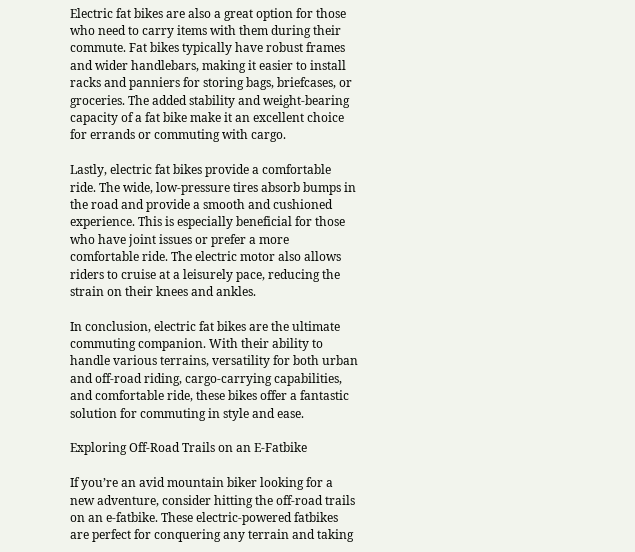Electric fat bikes are also a great option for those who need to carry items with them during their commute. Fat bikes typically have robust frames and wider handlebars, making it easier to install racks and panniers for storing bags, briefcases, or groceries. The added stability and weight-bearing capacity of a fat bike make it an excellent choice for errands or commuting with cargo.

Lastly, electric fat bikes provide a comfortable ride. The wide, low-pressure tires absorb bumps in the road and provide a smooth and cushioned experience. This is especially beneficial for those who have joint issues or prefer a more comfortable ride. The electric motor also allows riders to cruise at a leisurely pace, reducing the strain on their knees and ankles.

In conclusion, electric fat bikes are the ultimate commuting companion. With their ability to handle various terrains, versatility for both urban and off-road riding, cargo-carrying capabilities, and comfortable ride, these bikes offer a fantastic solution for commuting in style and ease.

Exploring Off-Road Trails on an E-Fatbike

If you’re an avid mountain biker looking for a new adventure, consider hitting the off-road trails on an e-fatbike. These electric-powered fatbikes are perfect for conquering any terrain and taking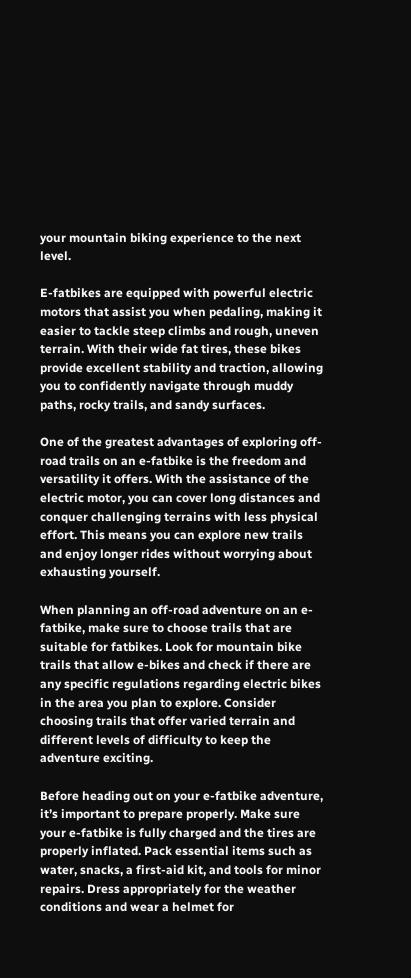your mountain biking experience to the next level.

E-fatbikes are equipped with powerful electric motors that assist you when pedaling, making it easier to tackle steep climbs and rough, uneven terrain. With their wide fat tires, these bikes provide excellent stability and traction, allowing you to confidently navigate through muddy paths, rocky trails, and sandy surfaces.

One of the greatest advantages of exploring off-road trails on an e-fatbike is the freedom and versatility it offers. With the assistance of the electric motor, you can cover long distances and conquer challenging terrains with less physical effort. This means you can explore new trails and enjoy longer rides without worrying about exhausting yourself.

When planning an off-road adventure on an e-fatbike, make sure to choose trails that are suitable for fatbikes. Look for mountain bike trails that allow e-bikes and check if there are any specific regulations regarding electric bikes in the area you plan to explore. Consider choosing trails that offer varied terrain and different levels of difficulty to keep the adventure exciting.

Before heading out on your e-fatbike adventure, it’s important to prepare properly. Make sure your e-fatbike is fully charged and the tires are properly inflated. Pack essential items such as water, snacks, a first-aid kit, and tools for minor repairs. Dress appropriately for the weather conditions and wear a helmet for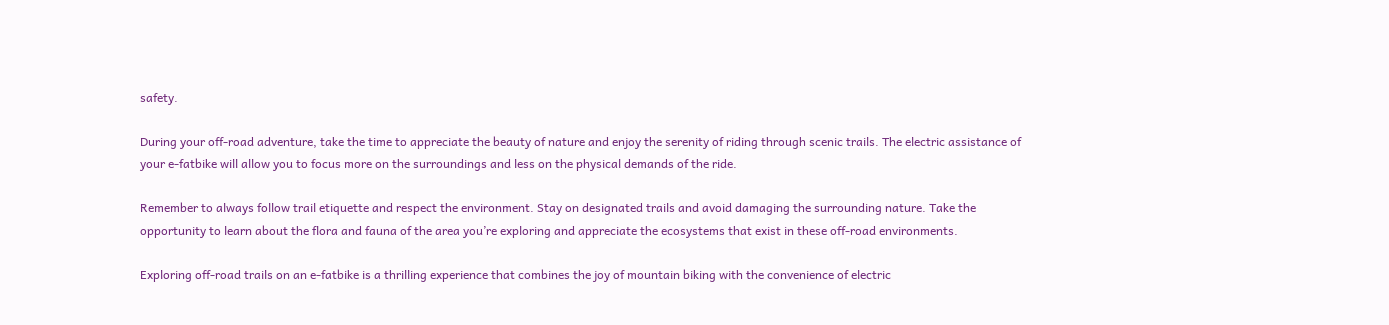safety.

During your off-road adventure, take the time to appreciate the beauty of nature and enjoy the serenity of riding through scenic trails. The electric assistance of your e-fatbike will allow you to focus more on the surroundings and less on the physical demands of the ride.

Remember to always follow trail etiquette and respect the environment. Stay on designated trails and avoid damaging the surrounding nature. Take the opportunity to learn about the flora and fauna of the area you’re exploring and appreciate the ecosystems that exist in these off-road environments.

Exploring off-road trails on an e-fatbike is a thrilling experience that combines the joy of mountain biking with the convenience of electric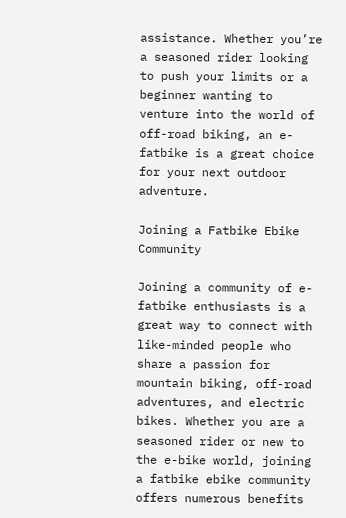assistance. Whether you’re a seasoned rider looking to push your limits or a beginner wanting to venture into the world of off-road biking, an e-fatbike is a great choice for your next outdoor adventure.

Joining a Fatbike Ebike Community

Joining a community of e-fatbike enthusiasts is a great way to connect with like-minded people who share a passion for mountain biking, off-road adventures, and electric bikes. Whether you are a seasoned rider or new to the e-bike world, joining a fatbike ebike community offers numerous benefits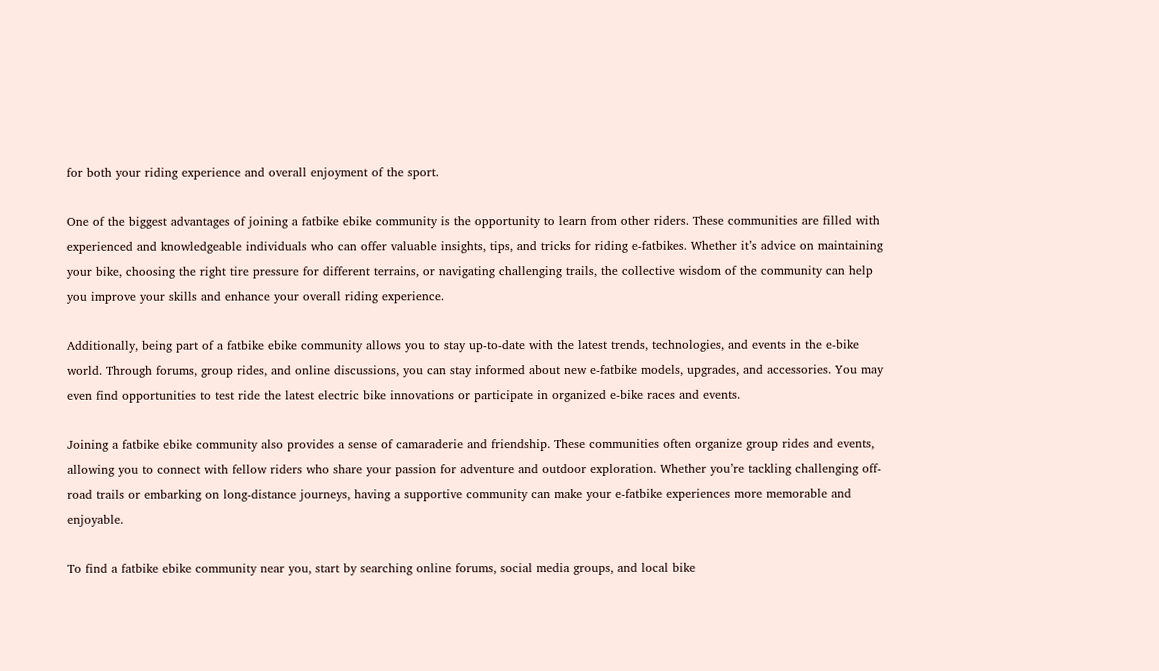for both your riding experience and overall enjoyment of the sport.

One of the biggest advantages of joining a fatbike ebike community is the opportunity to learn from other riders. These communities are filled with experienced and knowledgeable individuals who can offer valuable insights, tips, and tricks for riding e-fatbikes. Whether it’s advice on maintaining your bike, choosing the right tire pressure for different terrains, or navigating challenging trails, the collective wisdom of the community can help you improve your skills and enhance your overall riding experience.

Additionally, being part of a fatbike ebike community allows you to stay up-to-date with the latest trends, technologies, and events in the e-bike world. Through forums, group rides, and online discussions, you can stay informed about new e-fatbike models, upgrades, and accessories. You may even find opportunities to test ride the latest electric bike innovations or participate in organized e-bike races and events.

Joining a fatbike ebike community also provides a sense of camaraderie and friendship. These communities often organize group rides and events, allowing you to connect with fellow riders who share your passion for adventure and outdoor exploration. Whether you’re tackling challenging off-road trails or embarking on long-distance journeys, having a supportive community can make your e-fatbike experiences more memorable and enjoyable.

To find a fatbike ebike community near you, start by searching online forums, social media groups, and local bike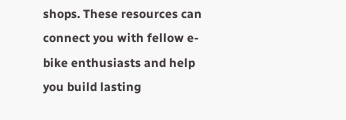shops. These resources can connect you with fellow e-bike enthusiasts and help you build lasting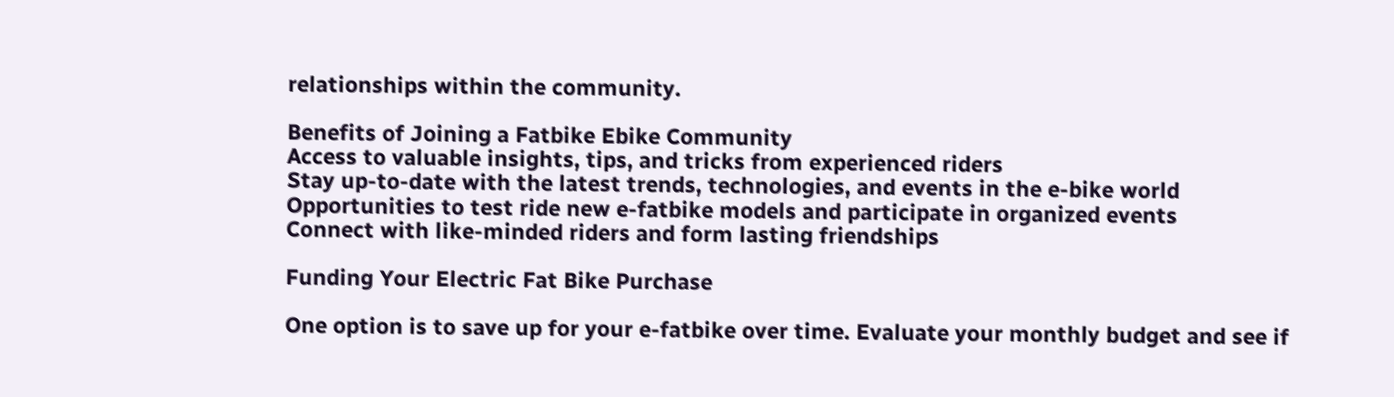relationships within the community.

Benefits of Joining a Fatbike Ebike Community
Access to valuable insights, tips, and tricks from experienced riders
Stay up-to-date with the latest trends, technologies, and events in the e-bike world
Opportunities to test ride new e-fatbike models and participate in organized events
Connect with like-minded riders and form lasting friendships

Funding Your Electric Fat Bike Purchase

One option is to save up for your e-fatbike over time. Evaluate your monthly budget and see if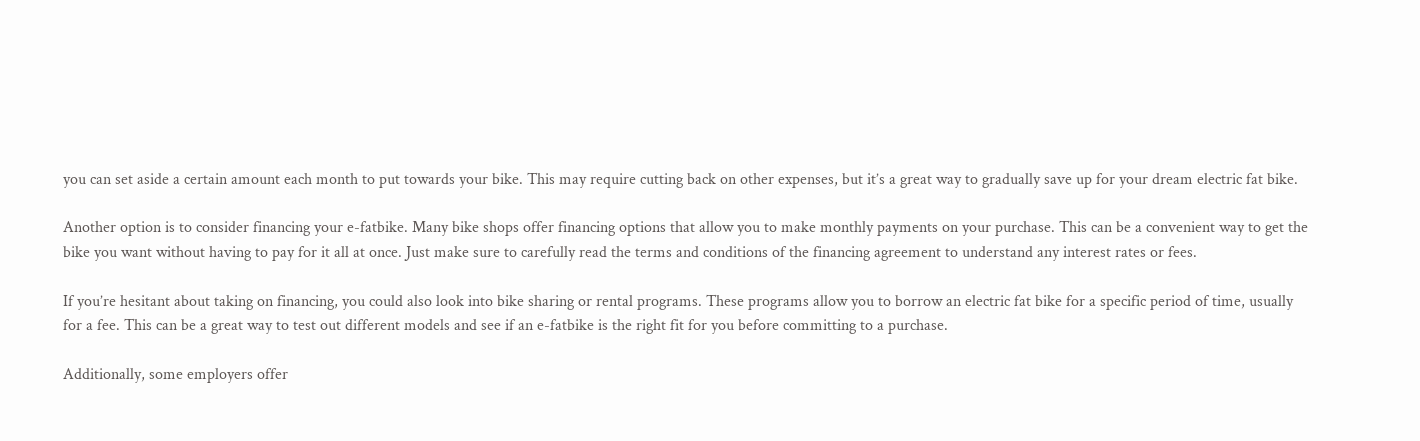you can set aside a certain amount each month to put towards your bike. This may require cutting back on other expenses, but it’s a great way to gradually save up for your dream electric fat bike.

Another option is to consider financing your e-fatbike. Many bike shops offer financing options that allow you to make monthly payments on your purchase. This can be a convenient way to get the bike you want without having to pay for it all at once. Just make sure to carefully read the terms and conditions of the financing agreement to understand any interest rates or fees.

If you’re hesitant about taking on financing, you could also look into bike sharing or rental programs. These programs allow you to borrow an electric fat bike for a specific period of time, usually for a fee. This can be a great way to test out different models and see if an e-fatbike is the right fit for you before committing to a purchase.

Additionally, some employers offer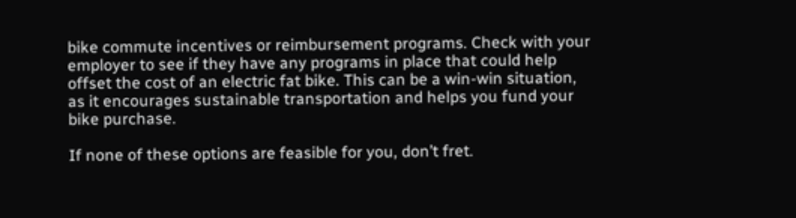bike commute incentives or reimbursement programs. Check with your employer to see if they have any programs in place that could help offset the cost of an electric fat bike. This can be a win-win situation, as it encourages sustainable transportation and helps you fund your bike purchase.

If none of these options are feasible for you, don’t fret.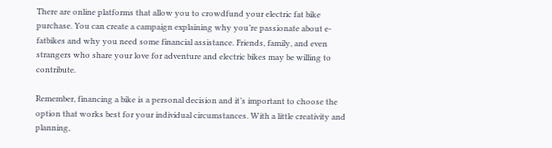There are online platforms that allow you to crowdfund your electric fat bike purchase. You can create a campaign explaining why you’re passionate about e-fatbikes and why you need some financial assistance. Friends, family, and even strangers who share your love for adventure and electric bikes may be willing to contribute.

Remember, financing a bike is a personal decision and it’s important to choose the option that works best for your individual circumstances. With a little creativity and planning,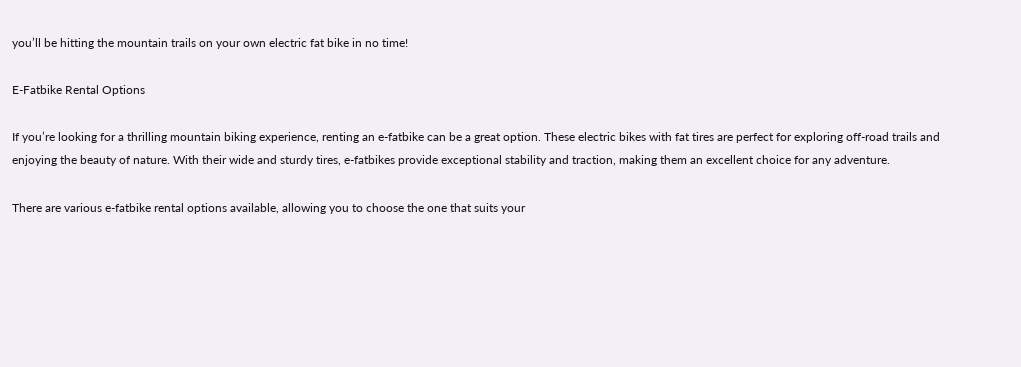you’ll be hitting the mountain trails on your own electric fat bike in no time!

E-Fatbike Rental Options

If you’re looking for a thrilling mountain biking experience, renting an e-fatbike can be a great option. These electric bikes with fat tires are perfect for exploring off-road trails and enjoying the beauty of nature. With their wide and sturdy tires, e-fatbikes provide exceptional stability and traction, making them an excellent choice for any adventure.

There are various e-fatbike rental options available, allowing you to choose the one that suits your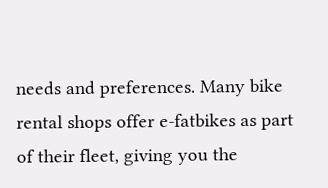needs and preferences. Many bike rental shops offer e-fatbikes as part of their fleet, giving you the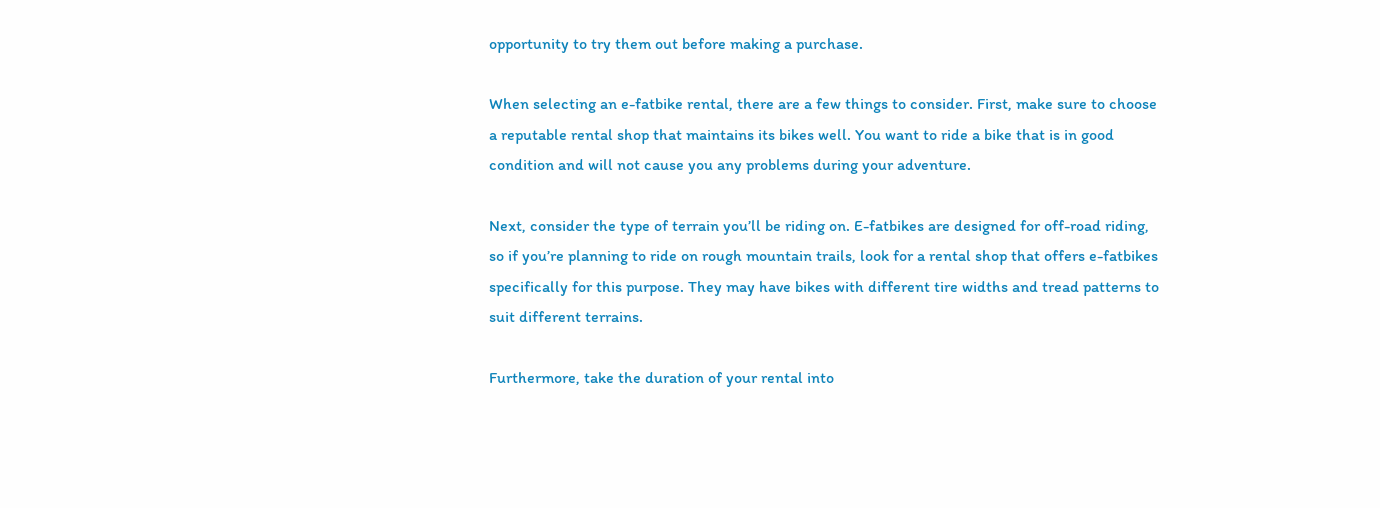opportunity to try them out before making a purchase.

When selecting an e-fatbike rental, there are a few things to consider. First, make sure to choose a reputable rental shop that maintains its bikes well. You want to ride a bike that is in good condition and will not cause you any problems during your adventure.

Next, consider the type of terrain you’ll be riding on. E-fatbikes are designed for off-road riding, so if you’re planning to ride on rough mountain trails, look for a rental shop that offers e-fatbikes specifically for this purpose. They may have bikes with different tire widths and tread patterns to suit different terrains.

Furthermore, take the duration of your rental into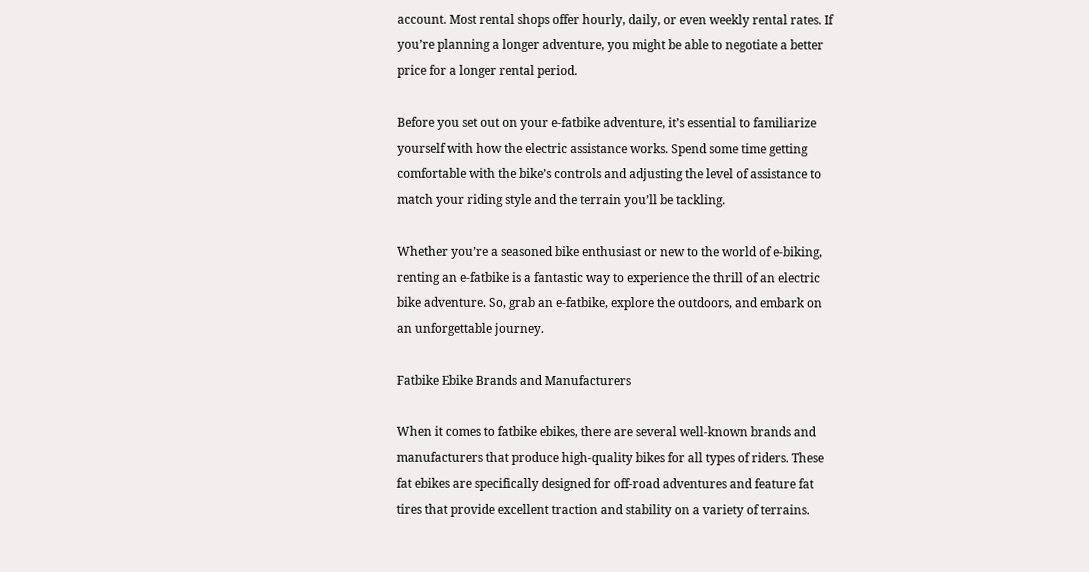account. Most rental shops offer hourly, daily, or even weekly rental rates. If you’re planning a longer adventure, you might be able to negotiate a better price for a longer rental period.

Before you set out on your e-fatbike adventure, it’s essential to familiarize yourself with how the electric assistance works. Spend some time getting comfortable with the bike’s controls and adjusting the level of assistance to match your riding style and the terrain you’ll be tackling.

Whether you’re a seasoned bike enthusiast or new to the world of e-biking, renting an e-fatbike is a fantastic way to experience the thrill of an electric bike adventure. So, grab an e-fatbike, explore the outdoors, and embark on an unforgettable journey.

Fatbike Ebike Brands and Manufacturers

When it comes to fatbike ebikes, there are several well-known brands and manufacturers that produce high-quality bikes for all types of riders. These fat ebikes are specifically designed for off-road adventures and feature fat tires that provide excellent traction and stability on a variety of terrains.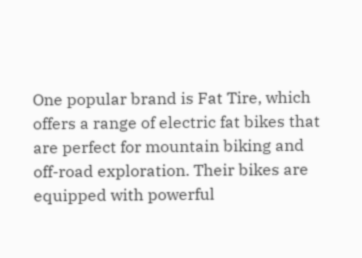One popular brand is Fat Tire, which offers a range of electric fat bikes that are perfect for mountain biking and off-road exploration. Their bikes are equipped with powerful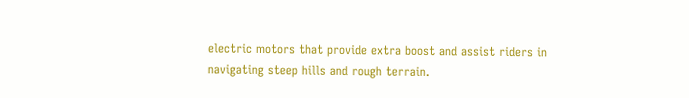electric motors that provide extra boost and assist riders in navigating steep hills and rough terrain.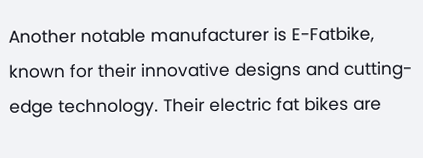Another notable manufacturer is E-Fatbike, known for their innovative designs and cutting-edge technology. Their electric fat bikes are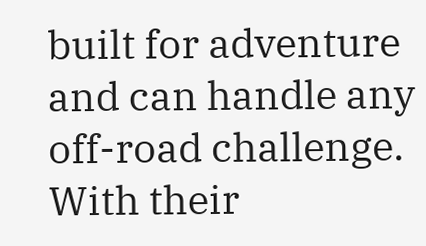built for adventure and can handle any off-road challenge. With their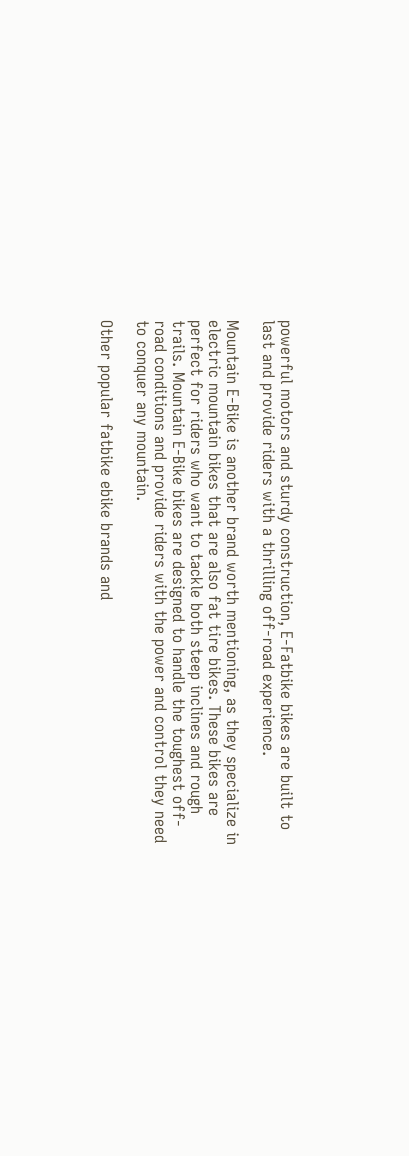powerful motors and sturdy construction, E-Fatbike bikes are built to last and provide riders with a thrilling off-road experience.

Mountain E-Bike is another brand worth mentioning, as they specialize in electric mountain bikes that are also fat tire bikes. These bikes are perfect for riders who want to tackle both steep inclines and rough trails. Mountain E-Bike bikes are designed to handle the toughest off-road conditions and provide riders with the power and control they need to conquer any mountain.

Other popular fatbike ebike brands and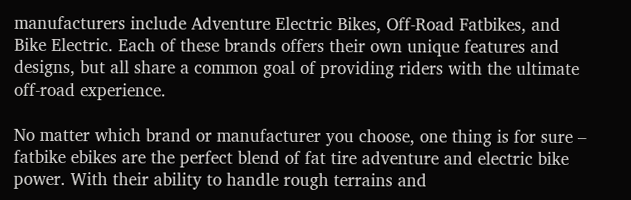manufacturers include Adventure Electric Bikes, Off-Road Fatbikes, and Bike Electric. Each of these brands offers their own unique features and designs, but all share a common goal of providing riders with the ultimate off-road experience.

No matter which brand or manufacturer you choose, one thing is for sure – fatbike ebikes are the perfect blend of fat tire adventure and electric bike power. With their ability to handle rough terrains and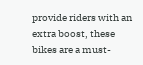provide riders with an extra boost, these bikes are a must-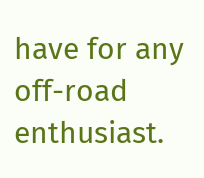have for any off-road enthusiast.